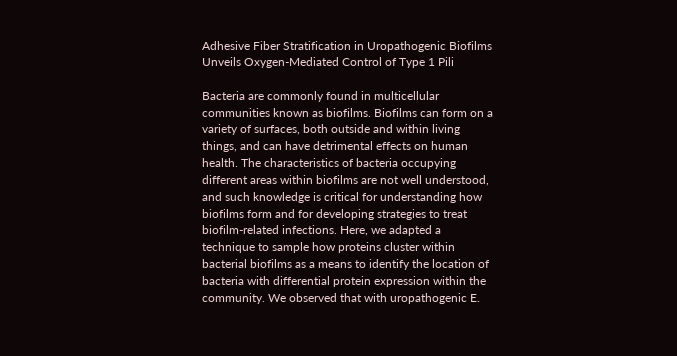Adhesive Fiber Stratification in Uropathogenic Biofilms Unveils Oxygen-Mediated Control of Type 1 Pili

Bacteria are commonly found in multicellular communities known as biofilms. Biofilms can form on a variety of surfaces, both outside and within living things, and can have detrimental effects on human health. The characteristics of bacteria occupying different areas within biofilms are not well understood, and such knowledge is critical for understanding how biofilms form and for developing strategies to treat biofilm-related infections. Here, we adapted a technique to sample how proteins cluster within bacterial biofilms as a means to identify the location of bacteria with differential protein expression within the community. We observed that with uropathogenic E.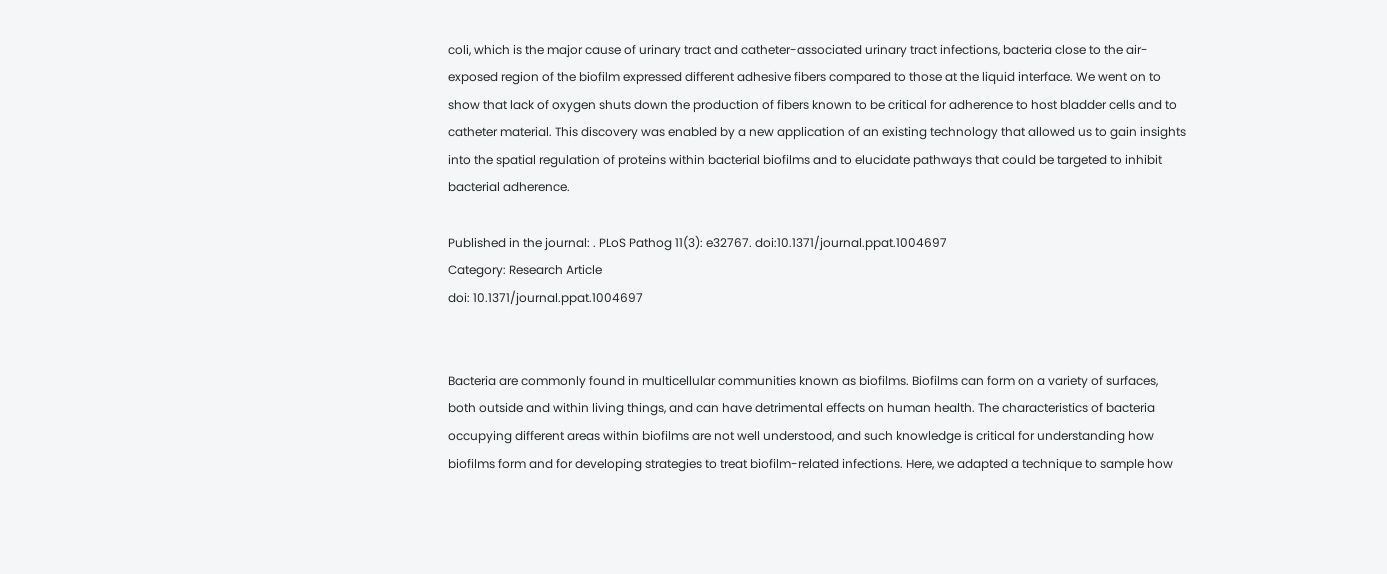coli, which is the major cause of urinary tract and catheter-associated urinary tract infections, bacteria close to the air-exposed region of the biofilm expressed different adhesive fibers compared to those at the liquid interface. We went on to show that lack of oxygen shuts down the production of fibers known to be critical for adherence to host bladder cells and to catheter material. This discovery was enabled by a new application of an existing technology that allowed us to gain insights into the spatial regulation of proteins within bacterial biofilms and to elucidate pathways that could be targeted to inhibit bacterial adherence.

Published in the journal: . PLoS Pathog 11(3): e32767. doi:10.1371/journal.ppat.1004697
Category: Research Article
doi: 10.1371/journal.ppat.1004697


Bacteria are commonly found in multicellular communities known as biofilms. Biofilms can form on a variety of surfaces, both outside and within living things, and can have detrimental effects on human health. The characteristics of bacteria occupying different areas within biofilms are not well understood, and such knowledge is critical for understanding how biofilms form and for developing strategies to treat biofilm-related infections. Here, we adapted a technique to sample how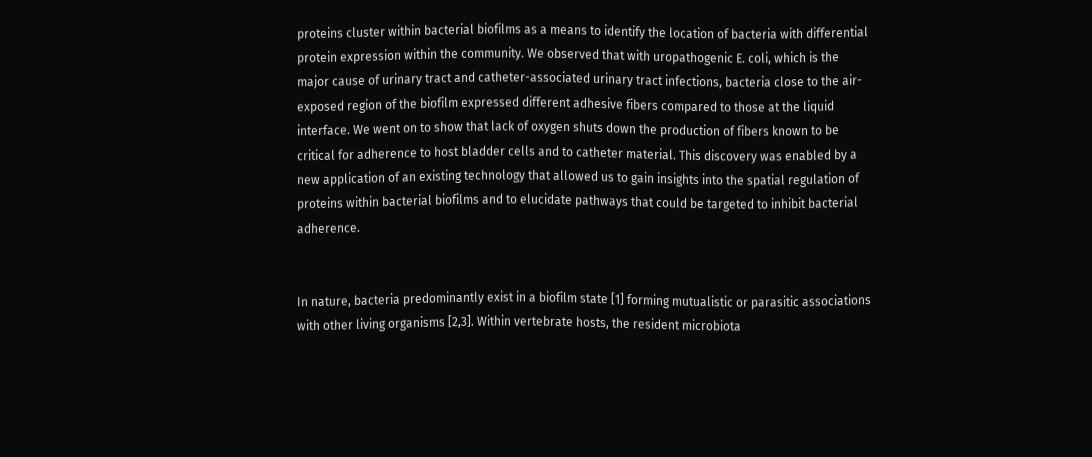proteins cluster within bacterial biofilms as a means to identify the location of bacteria with differential protein expression within the community. We observed that with uropathogenic E. coli, which is the major cause of urinary tract and catheter-associated urinary tract infections, bacteria close to the air-exposed region of the biofilm expressed different adhesive fibers compared to those at the liquid interface. We went on to show that lack of oxygen shuts down the production of fibers known to be critical for adherence to host bladder cells and to catheter material. This discovery was enabled by a new application of an existing technology that allowed us to gain insights into the spatial regulation of proteins within bacterial biofilms and to elucidate pathways that could be targeted to inhibit bacterial adherence.


In nature, bacteria predominantly exist in a biofilm state [1] forming mutualistic or parasitic associations with other living organisms [2,3]. Within vertebrate hosts, the resident microbiota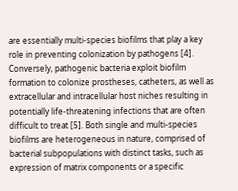are essentially multi-species biofilms that play a key role in preventing colonization by pathogens [4]. Conversely, pathogenic bacteria exploit biofilm formation to colonize prostheses, catheters, as well as extracellular and intracellular host niches resulting in potentially life-threatening infections that are often difficult to treat [5]. Both single and multi-species biofilms are heterogeneous in nature, comprised of bacterial subpopulations with distinct tasks, such as expression of matrix components or a specific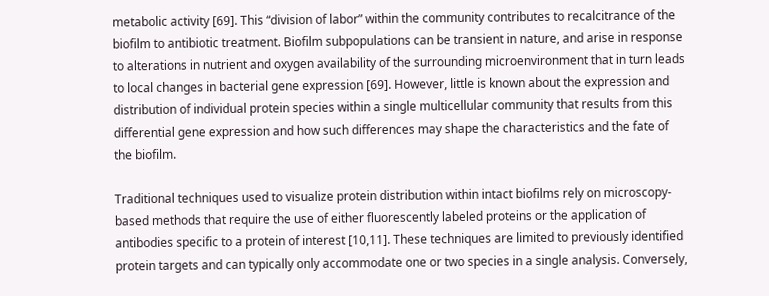metabolic activity [69]. This “division of labor” within the community contributes to recalcitrance of the biofilm to antibiotic treatment. Biofilm subpopulations can be transient in nature, and arise in response to alterations in nutrient and oxygen availability of the surrounding microenvironment that in turn leads to local changes in bacterial gene expression [69]. However, little is known about the expression and distribution of individual protein species within a single multicellular community that results from this differential gene expression and how such differences may shape the characteristics and the fate of the biofilm.

Traditional techniques used to visualize protein distribution within intact biofilms rely on microscopy-based methods that require the use of either fluorescently labeled proteins or the application of antibodies specific to a protein of interest [10,11]. These techniques are limited to previously identified protein targets and can typically only accommodate one or two species in a single analysis. Conversely,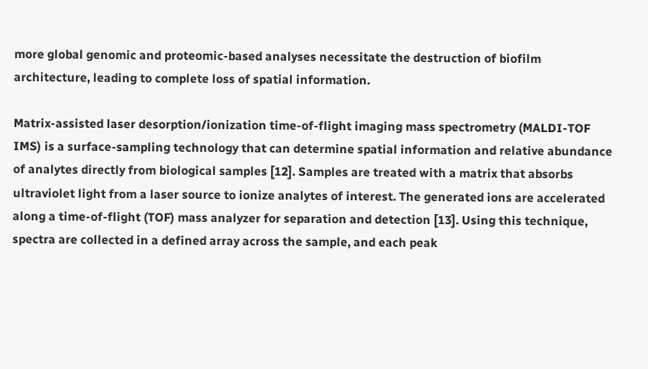more global genomic and proteomic-based analyses necessitate the destruction of biofilm architecture, leading to complete loss of spatial information.

Matrix-assisted laser desorption/ionization time-of-flight imaging mass spectrometry (MALDI-TOF IMS) is a surface-sampling technology that can determine spatial information and relative abundance of analytes directly from biological samples [12]. Samples are treated with a matrix that absorbs ultraviolet light from a laser source to ionize analytes of interest. The generated ions are accelerated along a time-of-flight (TOF) mass analyzer for separation and detection [13]. Using this technique, spectra are collected in a defined array across the sample, and each peak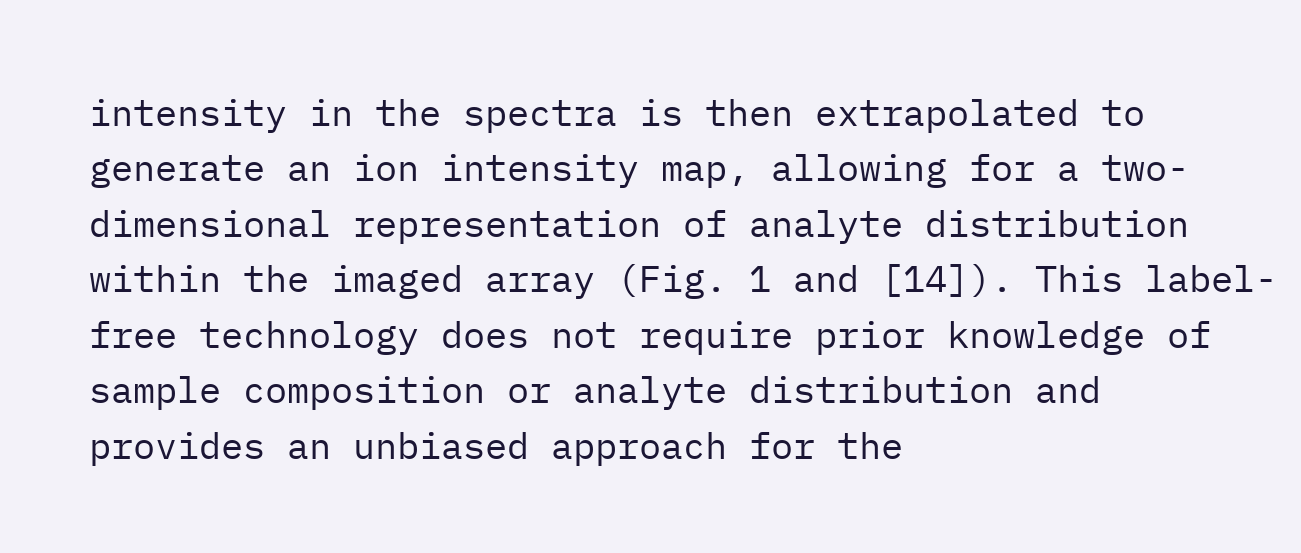intensity in the spectra is then extrapolated to generate an ion intensity map, allowing for a two-dimensional representation of analyte distribution within the imaged array (Fig. 1 and [14]). This label-free technology does not require prior knowledge of sample composition or analyte distribution and provides an unbiased approach for the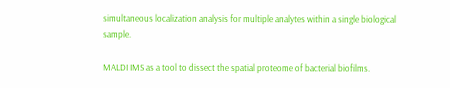simultaneous localization analysis for multiple analytes within a single biological sample.

MALDI IMS as a tool to dissect the spatial proteome of bacterial biofilms.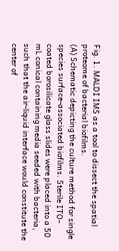Fig. 1. MALDI IMS as a tool to dissect the spatial proteome of bacterial biofilms.
(A) Schematic depicting the culture method for single species surface-associated biofilms. Sterile ITO-coated borosilicate glass slides were placed into a 50 mL conical containing media seeded with bacteria, such that the air-liquid interface would constitute the center of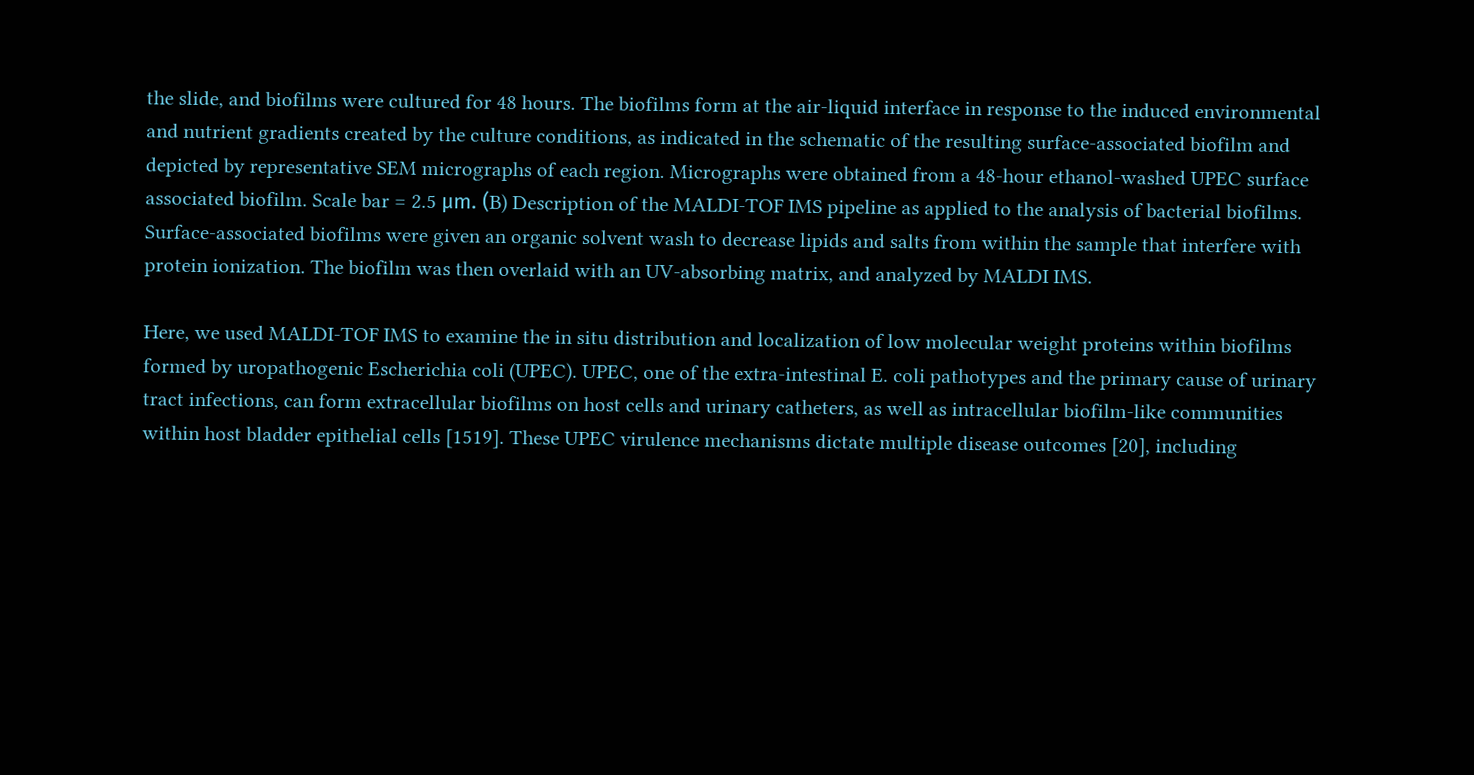the slide, and biofilms were cultured for 48 hours. The biofilms form at the air-liquid interface in response to the induced environmental and nutrient gradients created by the culture conditions, as indicated in the schematic of the resulting surface-associated biofilm and depicted by representative SEM micrographs of each region. Micrographs were obtained from a 48-hour ethanol-washed UPEC surface associated biofilm. Scale bar = 2.5 μm. (B) Description of the MALDI-TOF IMS pipeline as applied to the analysis of bacterial biofilms. Surface-associated biofilms were given an organic solvent wash to decrease lipids and salts from within the sample that interfere with protein ionization. The biofilm was then overlaid with an UV-absorbing matrix, and analyzed by MALDI IMS.

Here, we used MALDI-TOF IMS to examine the in situ distribution and localization of low molecular weight proteins within biofilms formed by uropathogenic Escherichia coli (UPEC). UPEC, one of the extra-intestinal E. coli pathotypes and the primary cause of urinary tract infections, can form extracellular biofilms on host cells and urinary catheters, as well as intracellular biofilm-like communities within host bladder epithelial cells [1519]. These UPEC virulence mechanisms dictate multiple disease outcomes [20], including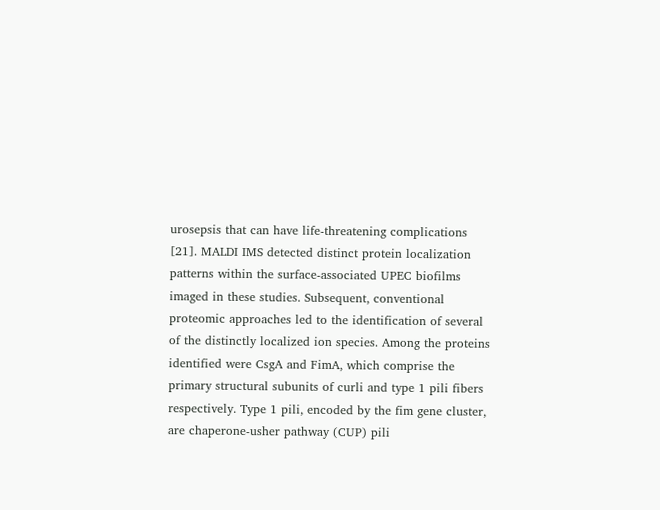urosepsis that can have life-threatening complications [21]. MALDI IMS detected distinct protein localization patterns within the surface-associated UPEC biofilms imaged in these studies. Subsequent, conventional proteomic approaches led to the identification of several of the distinctly localized ion species. Among the proteins identified were CsgA and FimA, which comprise the primary structural subunits of curli and type 1 pili fibers respectively. Type 1 pili, encoded by the fim gene cluster, are chaperone-usher pathway (CUP) pili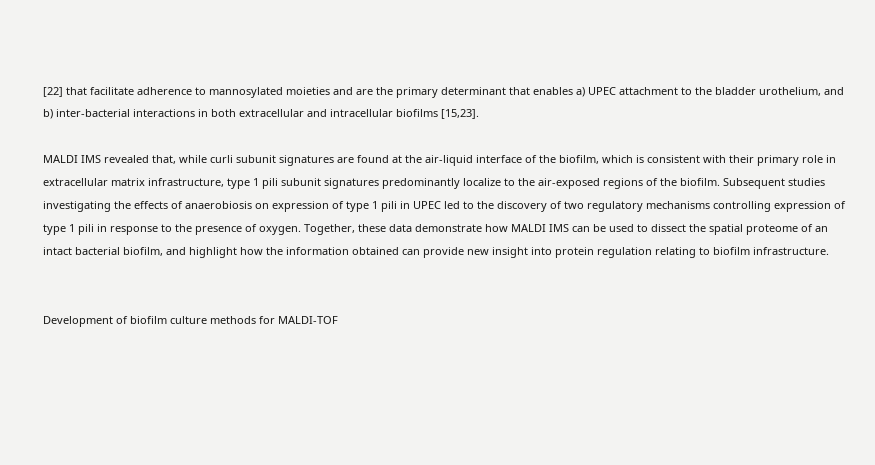[22] that facilitate adherence to mannosylated moieties and are the primary determinant that enables a) UPEC attachment to the bladder urothelium, and b) inter-bacterial interactions in both extracellular and intracellular biofilms [15,23].

MALDI IMS revealed that, while curli subunit signatures are found at the air-liquid interface of the biofilm, which is consistent with their primary role in extracellular matrix infrastructure, type 1 pili subunit signatures predominantly localize to the air-exposed regions of the biofilm. Subsequent studies investigating the effects of anaerobiosis on expression of type 1 pili in UPEC led to the discovery of two regulatory mechanisms controlling expression of type 1 pili in response to the presence of oxygen. Together, these data demonstrate how MALDI IMS can be used to dissect the spatial proteome of an intact bacterial biofilm, and highlight how the information obtained can provide new insight into protein regulation relating to biofilm infrastructure.


Development of biofilm culture methods for MALDI-TOF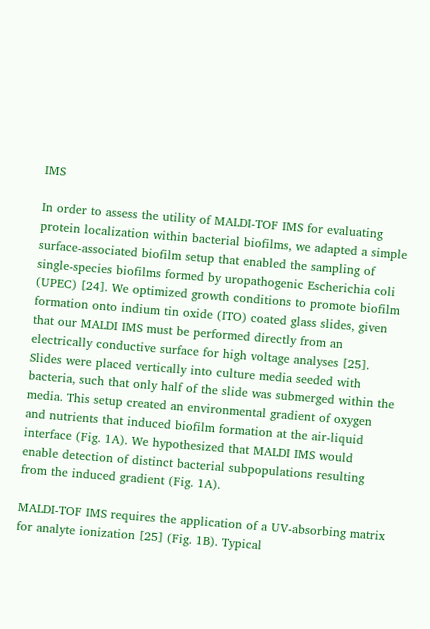IMS

In order to assess the utility of MALDI-TOF IMS for evaluating protein localization within bacterial biofilms, we adapted a simple surface-associated biofilm setup that enabled the sampling of single-species biofilms formed by uropathogenic Escherichia coli (UPEC) [24]. We optimized growth conditions to promote biofilm formation onto indium tin oxide (ITO) coated glass slides, given that our MALDI IMS must be performed directly from an electrically conductive surface for high voltage analyses [25]. Slides were placed vertically into culture media seeded with bacteria, such that only half of the slide was submerged within the media. This setup created an environmental gradient of oxygen and nutrients that induced biofilm formation at the air-liquid interface (Fig. 1A). We hypothesized that MALDI IMS would enable detection of distinct bacterial subpopulations resulting from the induced gradient (Fig. 1A).

MALDI-TOF IMS requires the application of a UV-absorbing matrix for analyte ionization [25] (Fig. 1B). Typical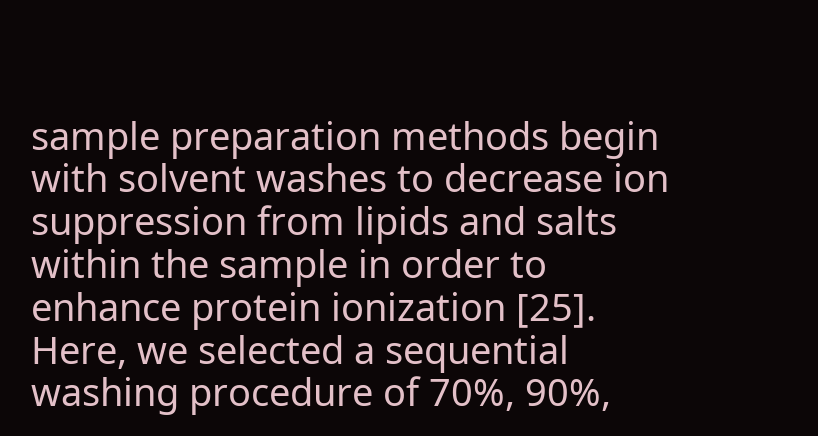sample preparation methods begin with solvent washes to decrease ion suppression from lipids and salts within the sample in order to enhance protein ionization [25]. Here, we selected a sequential washing procedure of 70%, 90%,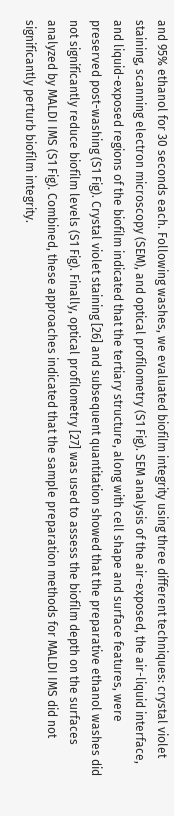and 95% ethanol for 30 seconds each. Following washes, we evaluated biofilm integrity using three different techniques: crystal violet staining, scanning electron microscopy (SEM), and optical profilometry (S1 Fig). SEM analysis of the air-exposed, the air-liquid interface, and liquid-exposed regions of the biofilm indicated that the tertiary structure, along with cell shape and surface features, were preserved post-washing (S1 Fig). Crystal violet staining [26] and subsequent quantitation showed that the preparative ethanol washes did not significantly reduce biofilm levels (S1 Fig). Finally, optical profilometry [27] was used to assess the biofilm depth on the surfaces analyzed by MALDI IMS (S1 Fig). Combined, these approaches indicated that the sample preparation methods for MALDI IMS did not significantly perturb biofilm integrity.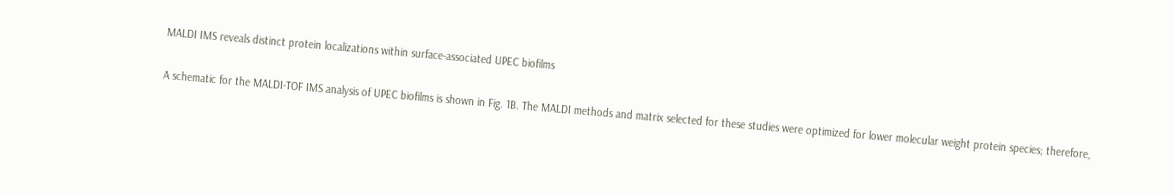MALDI IMS reveals distinct protein localizations within surface-associated UPEC biofilms

A schematic for the MALDI-TOF IMS analysis of UPEC biofilms is shown in Fig. 1B. The MALDI methods and matrix selected for these studies were optimized for lower molecular weight protein species; therefore,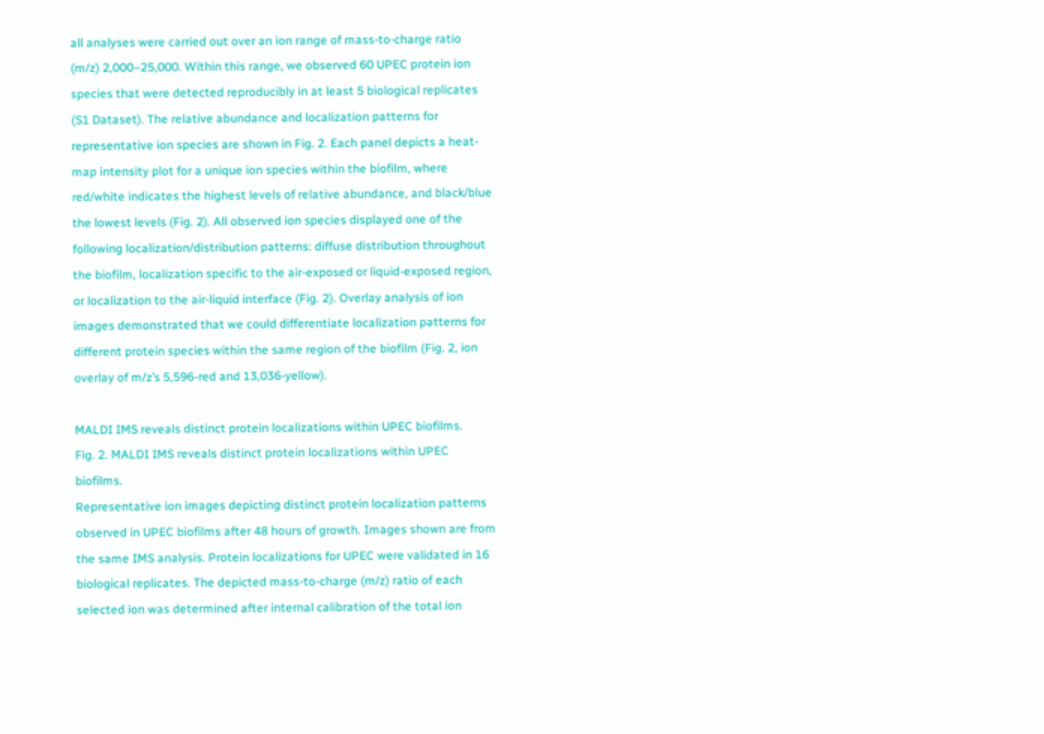all analyses were carried out over an ion range of mass-to-charge ratio (m/z) 2,000–25,000. Within this range, we observed 60 UPEC protein ion species that were detected reproducibly in at least 5 biological replicates (S1 Dataset). The relative abundance and localization patterns for representative ion species are shown in Fig. 2. Each panel depicts a heat-map intensity plot for a unique ion species within the biofilm, where red/white indicates the highest levels of relative abundance, and black/blue the lowest levels (Fig. 2). All observed ion species displayed one of the following localization/distribution patterns: diffuse distribution throughout the biofilm, localization specific to the air-exposed or liquid-exposed region, or localization to the air-liquid interface (Fig. 2). Overlay analysis of ion images demonstrated that we could differentiate localization patterns for different protein species within the same region of the biofilm (Fig. 2, ion overlay of m/z’s 5,596-red and 13,036-yellow).

MALDI IMS reveals distinct protein localizations within UPEC biofilms.
Fig. 2. MALDI IMS reveals distinct protein localizations within UPEC biofilms.
Representative ion images depicting distinct protein localization patterns observed in UPEC biofilms after 48 hours of growth. Images shown are from the same IMS analysis. Protein localizations for UPEC were validated in 16 biological replicates. The depicted mass-to-charge (m/z) ratio of each selected ion was determined after internal calibration of the total ion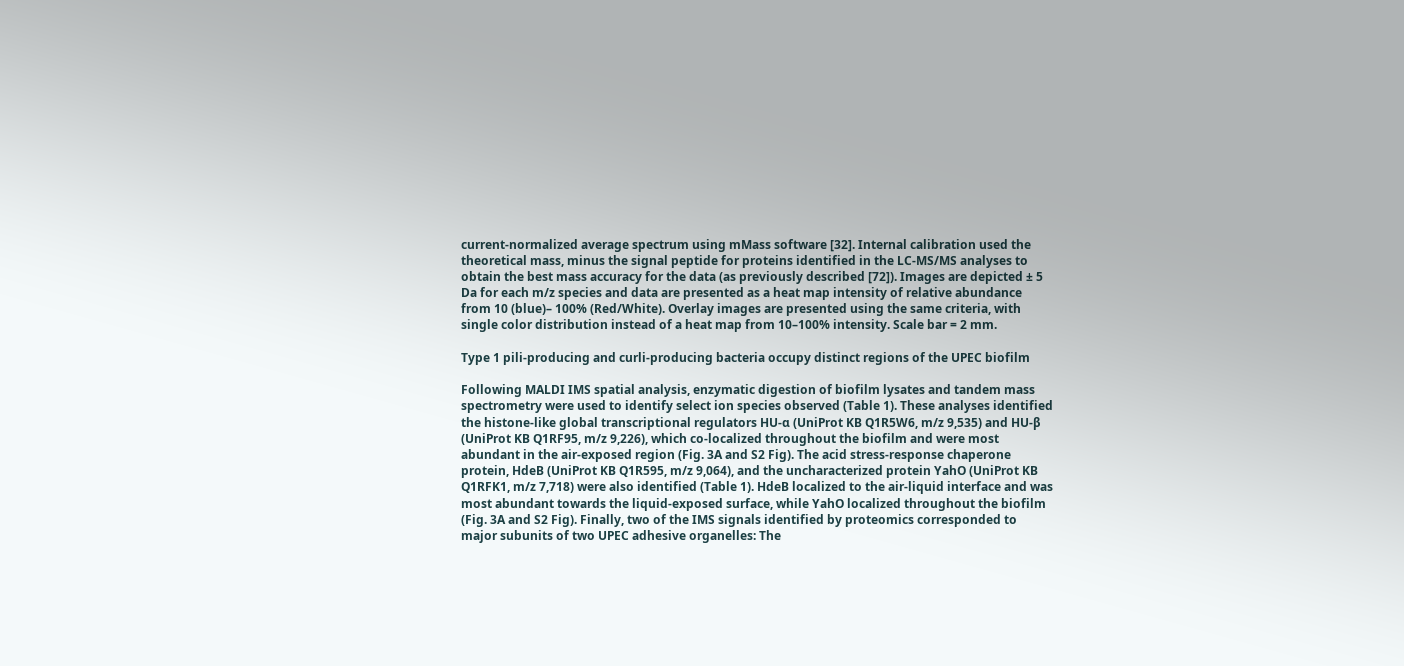current-normalized average spectrum using mMass software [32]. Internal calibration used the theoretical mass, minus the signal peptide for proteins identified in the LC-MS/MS analyses to obtain the best mass accuracy for the data (as previously described [72]). Images are depicted ± 5 Da for each m/z species and data are presented as a heat map intensity of relative abundance from 10 (blue)– 100% (Red/White). Overlay images are presented using the same criteria, with single color distribution instead of a heat map from 10–100% intensity. Scale bar = 2 mm.

Type 1 pili-producing and curli-producing bacteria occupy distinct regions of the UPEC biofilm

Following MALDI IMS spatial analysis, enzymatic digestion of biofilm lysates and tandem mass spectrometry were used to identify select ion species observed (Table 1). These analyses identified the histone-like global transcriptional regulators HU-α (UniProt KB Q1R5W6, m/z 9,535) and HU-β (UniProt KB Q1RF95, m/z 9,226), which co-localized throughout the biofilm and were most abundant in the air-exposed region (Fig. 3A and S2 Fig). The acid stress-response chaperone protein, HdeB (UniProt KB Q1R595, m/z 9,064), and the uncharacterized protein YahO (UniProt KB Q1RFK1, m/z 7,718) were also identified (Table 1). HdeB localized to the air-liquid interface and was most abundant towards the liquid-exposed surface, while YahO localized throughout the biofilm (Fig. 3A and S2 Fig). Finally, two of the IMS signals identified by proteomics corresponded to major subunits of two UPEC adhesive organelles: The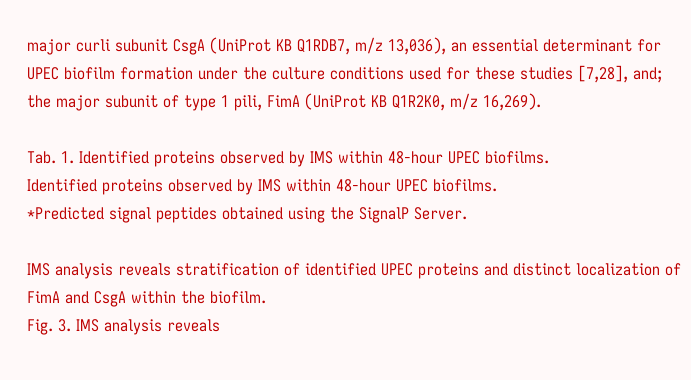major curli subunit CsgA (UniProt KB Q1RDB7, m/z 13,036), an essential determinant for UPEC biofilm formation under the culture conditions used for these studies [7,28], and; the major subunit of type 1 pili, FimA (UniProt KB Q1R2K0, m/z 16,269).

Tab. 1. Identified proteins observed by IMS within 48-hour UPEC biofilms.
Identified proteins observed by IMS within 48-hour UPEC biofilms.
*Predicted signal peptides obtained using the SignalP Server.

IMS analysis reveals stratification of identified UPEC proteins and distinct localization of FimA and CsgA within the biofilm.
Fig. 3. IMS analysis reveals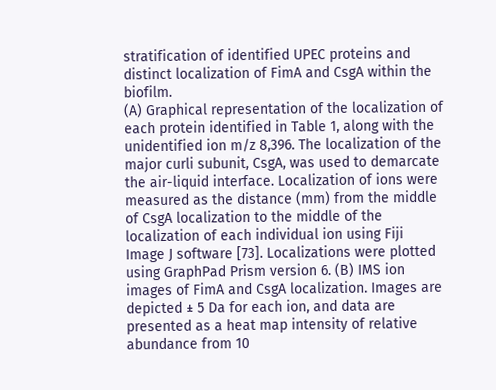stratification of identified UPEC proteins and distinct localization of FimA and CsgA within the biofilm.
(A) Graphical representation of the localization of each protein identified in Table 1, along with the unidentified ion m/z 8,396. The localization of the major curli subunit, CsgA, was used to demarcate the air-liquid interface. Localization of ions were measured as the distance (mm) from the middle of CsgA localization to the middle of the localization of each individual ion using Fiji Image J software [73]. Localizations were plotted using GraphPad Prism version 6. (B) IMS ion images of FimA and CsgA localization. Images are depicted ± 5 Da for each ion, and data are presented as a heat map intensity of relative abundance from 10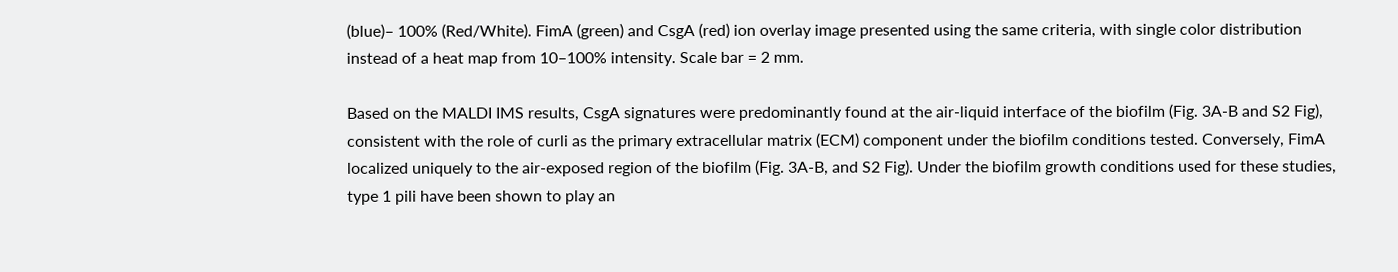(blue)– 100% (Red/White). FimA (green) and CsgA (red) ion overlay image presented using the same criteria, with single color distribution instead of a heat map from 10–100% intensity. Scale bar = 2 mm.

Based on the MALDI IMS results, CsgA signatures were predominantly found at the air-liquid interface of the biofilm (Fig. 3A-B and S2 Fig), consistent with the role of curli as the primary extracellular matrix (ECM) component under the biofilm conditions tested. Conversely, FimA localized uniquely to the air-exposed region of the biofilm (Fig. 3A-B, and S2 Fig). Under the biofilm growth conditions used for these studies, type 1 pili have been shown to play an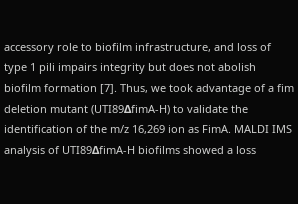accessory role to biofilm infrastructure, and loss of type 1 pili impairs integrity but does not abolish biofilm formation [7]. Thus, we took advantage of a fim deletion mutant (UTI89ΔfimA-H) to validate the identification of the m/z 16,269 ion as FimA. MALDI IMS analysis of UTI89ΔfimA-H biofilms showed a loss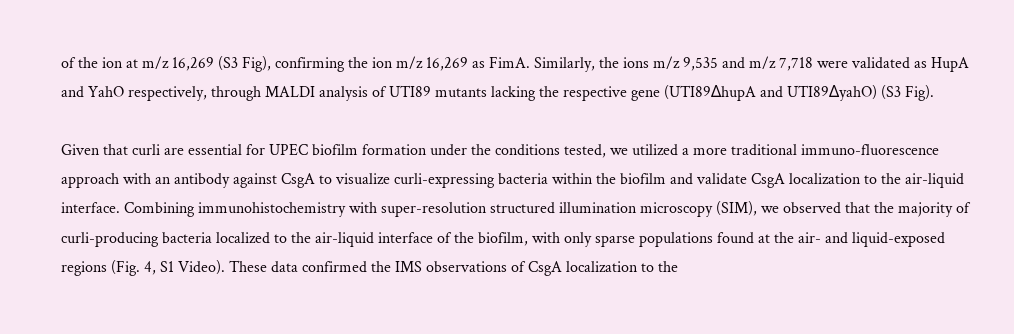of the ion at m/z 16,269 (S3 Fig), confirming the ion m/z 16,269 as FimA. Similarly, the ions m/z 9,535 and m/z 7,718 were validated as HupA and YahO respectively, through MALDI analysis of UTI89 mutants lacking the respective gene (UTI89ΔhupA and UTI89ΔyahO) (S3 Fig).

Given that curli are essential for UPEC biofilm formation under the conditions tested, we utilized a more traditional immuno-fluorescence approach with an antibody against CsgA to visualize curli-expressing bacteria within the biofilm and validate CsgA localization to the air-liquid interface. Combining immunohistochemistry with super-resolution structured illumination microscopy (SIM), we observed that the majority of curli-producing bacteria localized to the air-liquid interface of the biofilm, with only sparse populations found at the air- and liquid-exposed regions (Fig. 4, S1 Video). These data confirmed the IMS observations of CsgA localization to the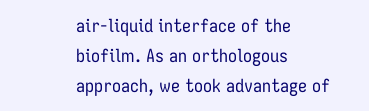air-liquid interface of the biofilm. As an orthologous approach, we took advantage of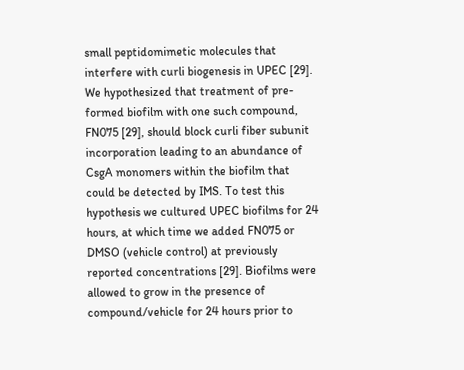small peptidomimetic molecules that interfere with curli biogenesis in UPEC [29]. We hypothesized that treatment of pre-formed biofilm with one such compound, FN075 [29], should block curli fiber subunit incorporation leading to an abundance of CsgA monomers within the biofilm that could be detected by IMS. To test this hypothesis we cultured UPEC biofilms for 24 hours, at which time we added FN075 or DMSO (vehicle control) at previously reported concentrations [29]. Biofilms were allowed to grow in the presence of compound/vehicle for 24 hours prior to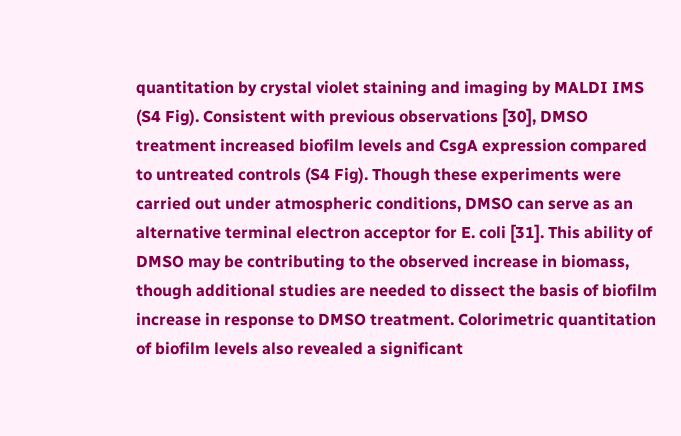quantitation by crystal violet staining and imaging by MALDI IMS (S4 Fig). Consistent with previous observations [30], DMSO treatment increased biofilm levels and CsgA expression compared to untreated controls (S4 Fig). Though these experiments were carried out under atmospheric conditions, DMSO can serve as an alternative terminal electron acceptor for E. coli [31]. This ability of DMSO may be contributing to the observed increase in biomass, though additional studies are needed to dissect the basis of biofilm increase in response to DMSO treatment. Colorimetric quantitation of biofilm levels also revealed a significant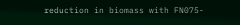reduction in biomass with FN075-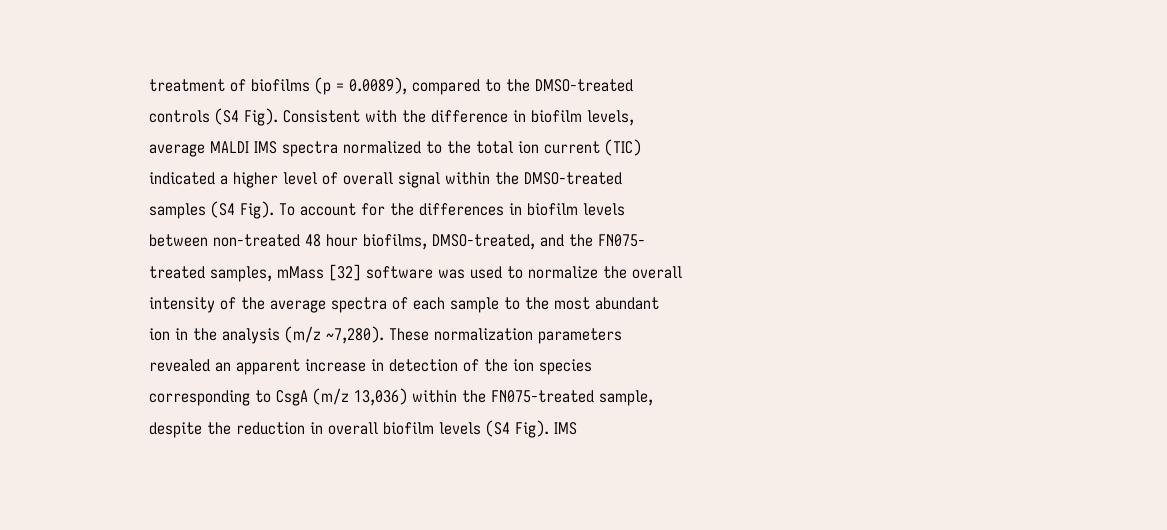treatment of biofilms (p = 0.0089), compared to the DMSO-treated controls (S4 Fig). Consistent with the difference in biofilm levels, average MALDI IMS spectra normalized to the total ion current (TIC) indicated a higher level of overall signal within the DMSO-treated samples (S4 Fig). To account for the differences in biofilm levels between non-treated 48 hour biofilms, DMSO-treated, and the FN075-treated samples, mMass [32] software was used to normalize the overall intensity of the average spectra of each sample to the most abundant ion in the analysis (m/z ~7,280). These normalization parameters revealed an apparent increase in detection of the ion species corresponding to CsgA (m/z 13,036) within the FN075-treated sample, despite the reduction in overall biofilm levels (S4 Fig). IMS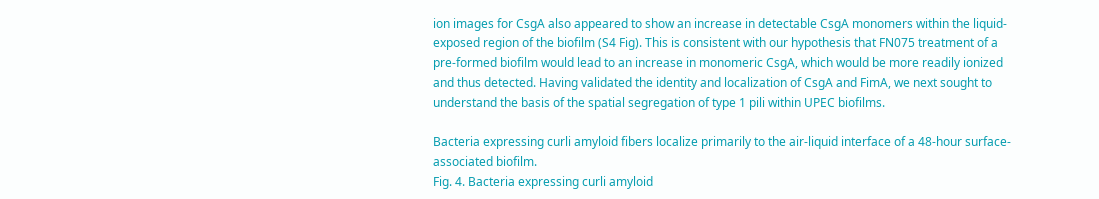ion images for CsgA also appeared to show an increase in detectable CsgA monomers within the liquid-exposed region of the biofilm (S4 Fig). This is consistent with our hypothesis that FN075 treatment of a pre-formed biofilm would lead to an increase in monomeric CsgA, which would be more readily ionized and thus detected. Having validated the identity and localization of CsgA and FimA, we next sought to understand the basis of the spatial segregation of type 1 pili within UPEC biofilms.

Bacteria expressing curli amyloid fibers localize primarily to the air-liquid interface of a 48-hour surface-associated biofilm.
Fig. 4. Bacteria expressing curli amyloid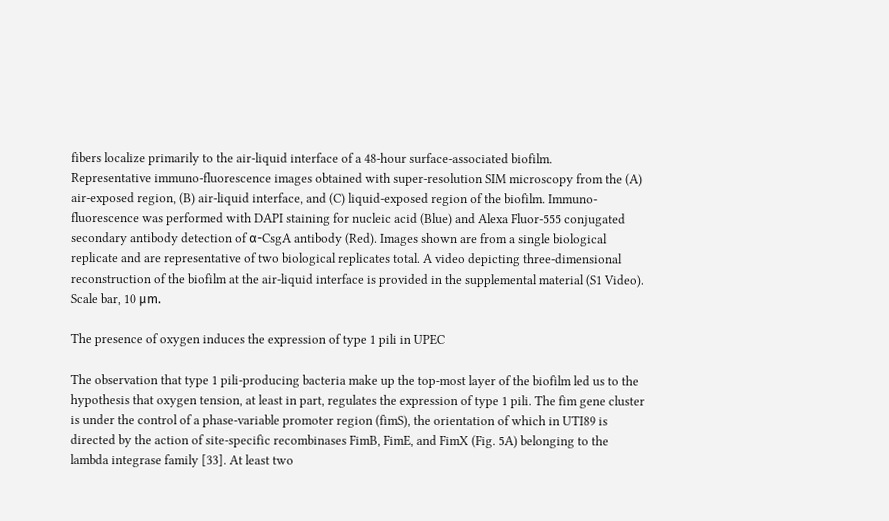fibers localize primarily to the air-liquid interface of a 48-hour surface-associated biofilm.
Representative immuno-fluorescence images obtained with super-resolution SIM microscopy from the (A) air-exposed region, (B) air-liquid interface, and (C) liquid-exposed region of the biofilm. Immuno-fluorescence was performed with DAPI staining for nucleic acid (Blue) and Alexa Fluor-555 conjugated secondary antibody detection of α-CsgA antibody (Red). Images shown are from a single biological replicate and are representative of two biological replicates total. A video depicting three-dimensional reconstruction of the biofilm at the air-liquid interface is provided in the supplemental material (S1 Video). Scale bar, 10 μm.

The presence of oxygen induces the expression of type 1 pili in UPEC

The observation that type 1 pili-producing bacteria make up the top-most layer of the biofilm led us to the hypothesis that oxygen tension, at least in part, regulates the expression of type 1 pili. The fim gene cluster is under the control of a phase-variable promoter region (fimS), the orientation of which in UTI89 is directed by the action of site-specific recombinases FimB, FimE, and FimX (Fig. 5A) belonging to the lambda integrase family [33]. At least two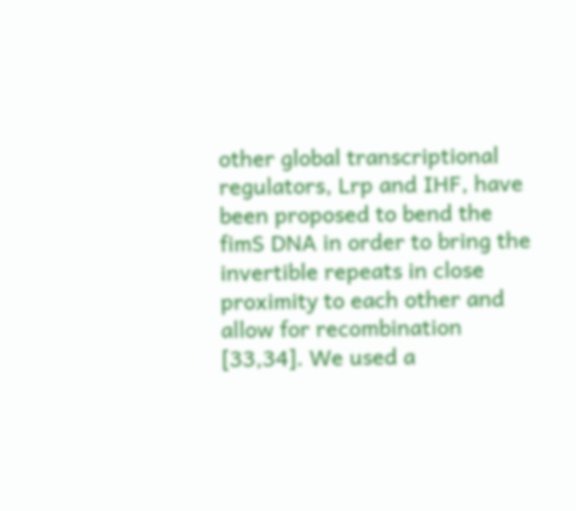other global transcriptional regulators, Lrp and IHF, have been proposed to bend the fimS DNA in order to bring the invertible repeats in close proximity to each other and allow for recombination [33,34]. We used a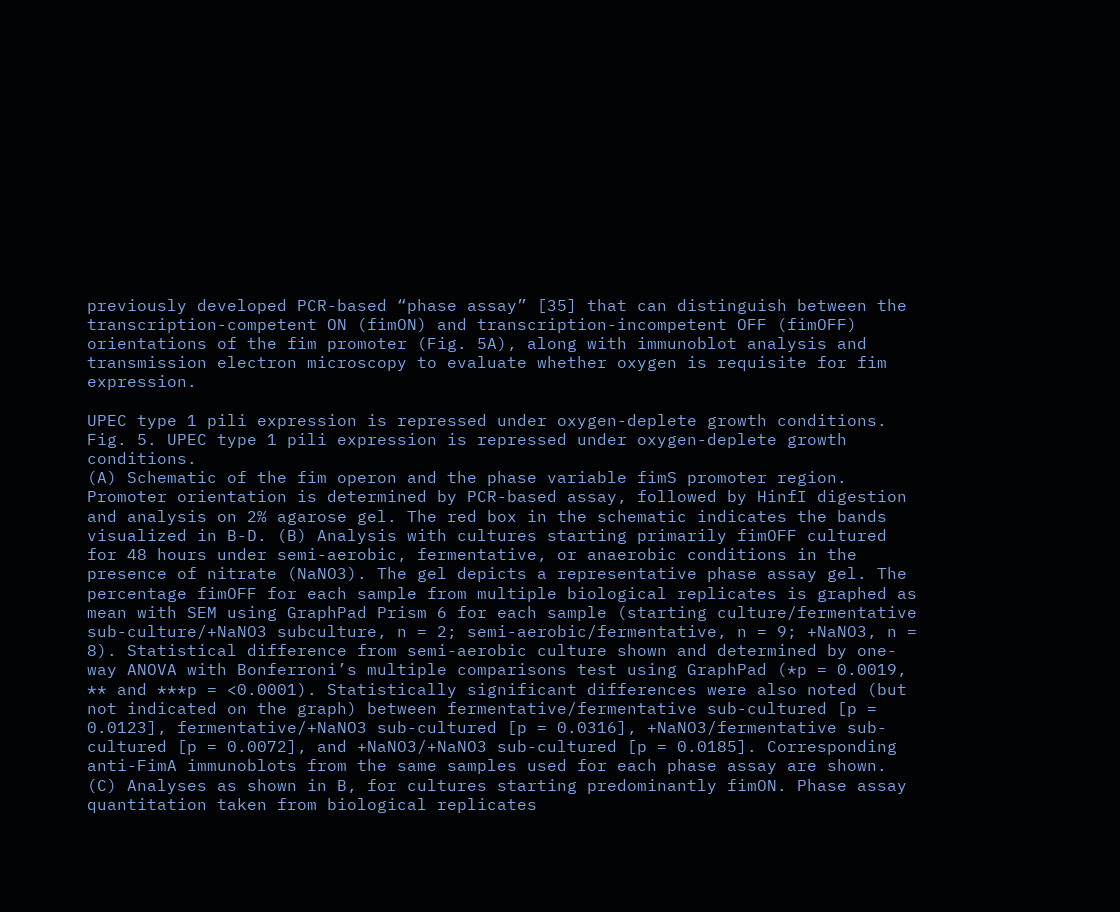previously developed PCR-based “phase assay” [35] that can distinguish between the transcription-competent ON (fimON) and transcription-incompetent OFF (fimOFF) orientations of the fim promoter (Fig. 5A), along with immunoblot analysis and transmission electron microscopy to evaluate whether oxygen is requisite for fim expression.

UPEC type 1 pili expression is repressed under oxygen-deplete growth conditions.
Fig. 5. UPEC type 1 pili expression is repressed under oxygen-deplete growth conditions.
(A) Schematic of the fim operon and the phase variable fimS promoter region. Promoter orientation is determined by PCR-based assay, followed by HinfI digestion and analysis on 2% agarose gel. The red box in the schematic indicates the bands visualized in B-D. (B) Analysis with cultures starting primarily fimOFF cultured for 48 hours under semi-aerobic, fermentative, or anaerobic conditions in the presence of nitrate (NaNO3). The gel depicts a representative phase assay gel. The percentage fimOFF for each sample from multiple biological replicates is graphed as mean with SEM using GraphPad Prism 6 for each sample (starting culture/fermentative sub-culture/+NaNO3 subculture, n = 2; semi-aerobic/fermentative, n = 9; +NaNO3, n = 8). Statistical difference from semi-aerobic culture shown and determined by one-way ANOVA with Bonferroni’s multiple comparisons test using GraphPad (*p = 0.0019, ** and ***p = <0.0001). Statistically significant differences were also noted (but not indicated on the graph) between fermentative/fermentative sub-cultured [p = 0.0123], fermentative/+NaNO3 sub-cultured [p = 0.0316], +NaNO3/fermentative sub-cultured [p = 0.0072], and +NaNO3/+NaNO3 sub-cultured [p = 0.0185]. Corresponding anti-FimA immunoblots from the same samples used for each phase assay are shown. (C) Analyses as shown in B, for cultures starting predominantly fimON. Phase assay quantitation taken from biological replicates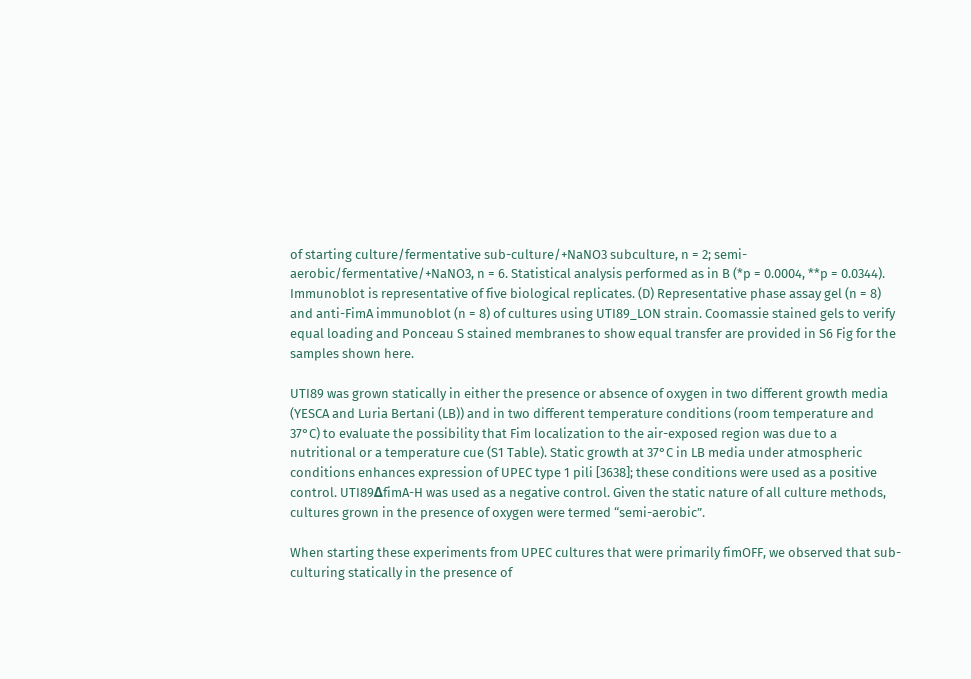of starting culture/fermentative sub-culture/+NaNO3 subculture, n = 2; semi-aerobic/fermentative/+NaNO3, n = 6. Statistical analysis performed as in B (*p = 0.0004, **p = 0.0344). Immunoblot is representative of five biological replicates. (D) Representative phase assay gel (n = 8) and anti-FimA immunoblot (n = 8) of cultures using UTI89_LON strain. Coomassie stained gels to verify equal loading and Ponceau S stained membranes to show equal transfer are provided in S6 Fig for the samples shown here.

UTI89 was grown statically in either the presence or absence of oxygen in two different growth media (YESCA and Luria Bertani (LB)) and in two different temperature conditions (room temperature and 37°C) to evaluate the possibility that Fim localization to the air-exposed region was due to a nutritional or a temperature cue (S1 Table). Static growth at 37°C in LB media under atmospheric conditions enhances expression of UPEC type 1 pili [3638]; these conditions were used as a positive control. UTI89ΔfimA-H was used as a negative control. Given the static nature of all culture methods, cultures grown in the presence of oxygen were termed “semi-aerobic”.

When starting these experiments from UPEC cultures that were primarily fimOFF, we observed that sub-culturing statically in the presence of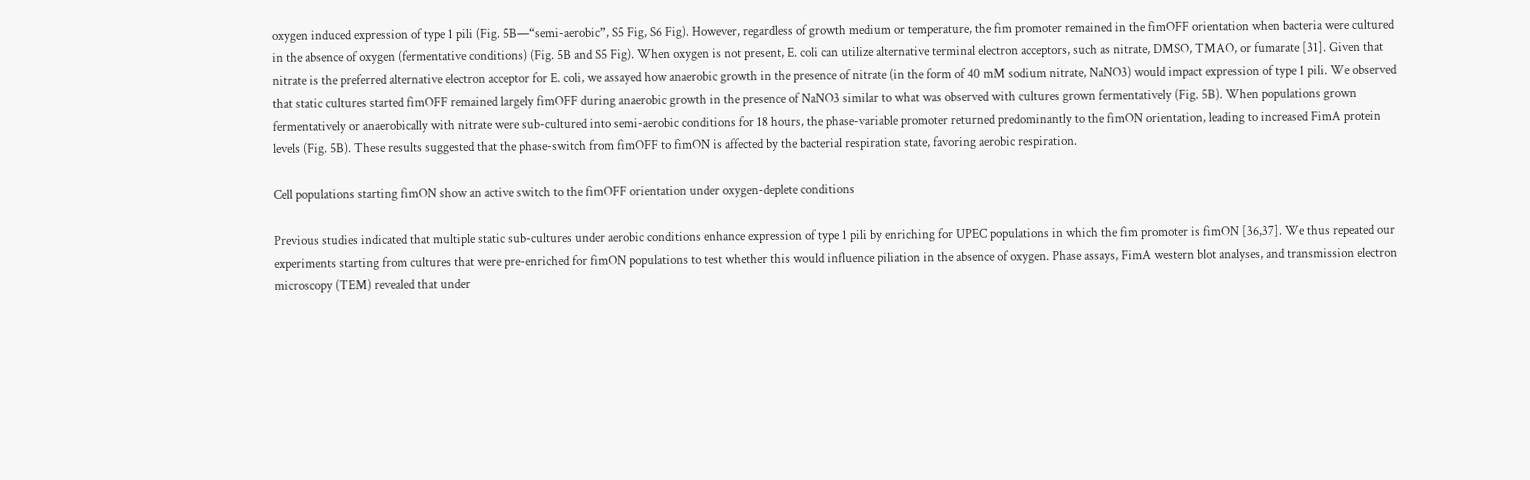oxygen induced expression of type 1 pili (Fig. 5B—“semi-aerobic”, S5 Fig, S6 Fig). However, regardless of growth medium or temperature, the fim promoter remained in the fimOFF orientation when bacteria were cultured in the absence of oxygen (fermentative conditions) (Fig. 5B and S5 Fig). When oxygen is not present, E. coli can utilize alternative terminal electron acceptors, such as nitrate, DMSO, TMAO, or fumarate [31]. Given that nitrate is the preferred alternative electron acceptor for E. coli, we assayed how anaerobic growth in the presence of nitrate (in the form of 40 mM sodium nitrate, NaNO3) would impact expression of type 1 pili. We observed that static cultures started fimOFF remained largely fimOFF during anaerobic growth in the presence of NaNO3 similar to what was observed with cultures grown fermentatively (Fig. 5B). When populations grown fermentatively or anaerobically with nitrate were sub-cultured into semi-aerobic conditions for 18 hours, the phase-variable promoter returned predominantly to the fimON orientation, leading to increased FimA protein levels (Fig. 5B). These results suggested that the phase-switch from fimOFF to fimON is affected by the bacterial respiration state, favoring aerobic respiration.

Cell populations starting fimON show an active switch to the fimOFF orientation under oxygen-deplete conditions

Previous studies indicated that multiple static sub-cultures under aerobic conditions enhance expression of type 1 pili by enriching for UPEC populations in which the fim promoter is fimON [36,37]. We thus repeated our experiments starting from cultures that were pre-enriched for fimON populations to test whether this would influence piliation in the absence of oxygen. Phase assays, FimA western blot analyses, and transmission electron microscopy (TEM) revealed that under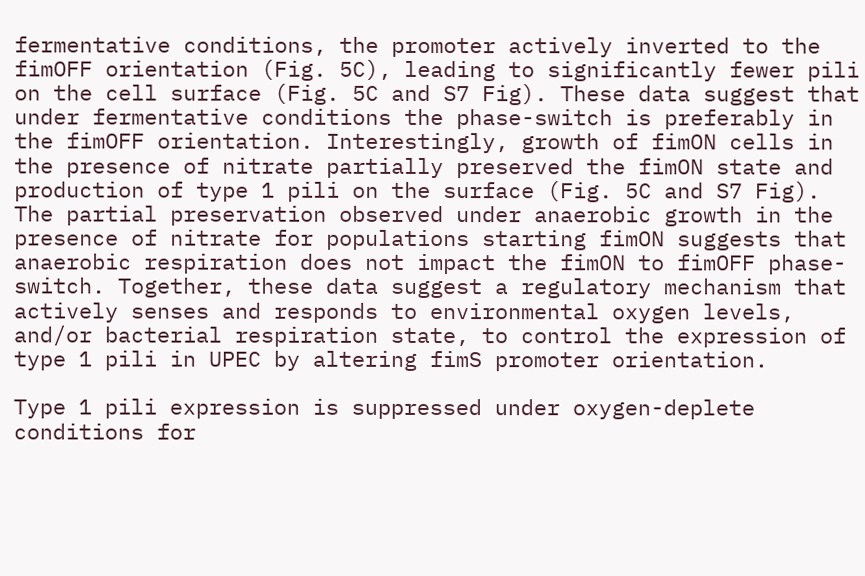fermentative conditions, the promoter actively inverted to the fimOFF orientation (Fig. 5C), leading to significantly fewer pili on the cell surface (Fig. 5C and S7 Fig). These data suggest that under fermentative conditions the phase-switch is preferably in the fimOFF orientation. Interestingly, growth of fimON cells in the presence of nitrate partially preserved the fimON state and production of type 1 pili on the surface (Fig. 5C and S7 Fig). The partial preservation observed under anaerobic growth in the presence of nitrate for populations starting fimON suggests that anaerobic respiration does not impact the fimON to fimOFF phase-switch. Together, these data suggest a regulatory mechanism that actively senses and responds to environmental oxygen levels, and/or bacterial respiration state, to control the expression of type 1 pili in UPEC by altering fimS promoter orientation.

Type 1 pili expression is suppressed under oxygen-deplete conditions for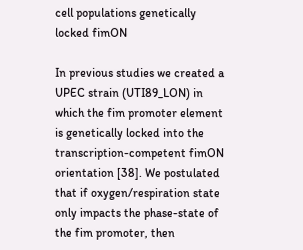cell populations genetically locked fimON

In previous studies we created a UPEC strain (UTI89_LON) in which the fim promoter element is genetically locked into the transcription-competent fimON orientation [38]. We postulated that if oxygen/respiration state only impacts the phase-state of the fim promoter, then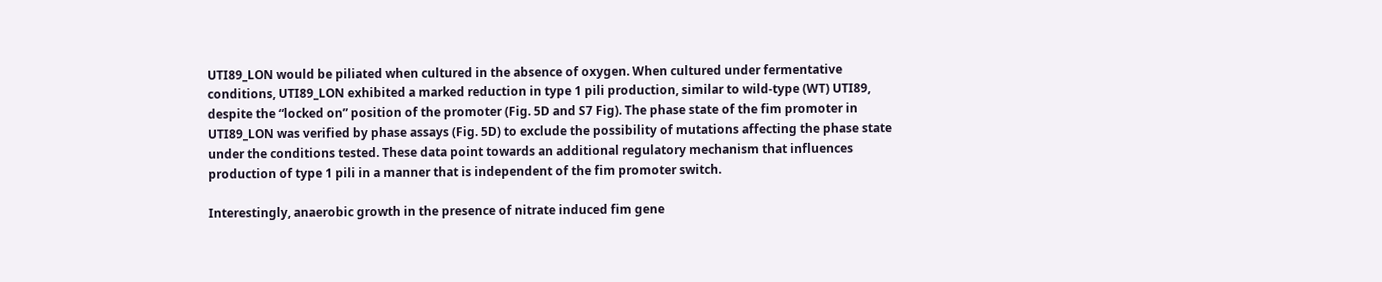UTI89_LON would be piliated when cultured in the absence of oxygen. When cultured under fermentative conditions, UTI89_LON exhibited a marked reduction in type 1 pili production, similar to wild-type (WT) UTI89, despite the “locked on” position of the promoter (Fig. 5D and S7 Fig). The phase state of the fim promoter in UTI89_LON was verified by phase assays (Fig. 5D) to exclude the possibility of mutations affecting the phase state under the conditions tested. These data point towards an additional regulatory mechanism that influences production of type 1 pili in a manner that is independent of the fim promoter switch.

Interestingly, anaerobic growth in the presence of nitrate induced fim gene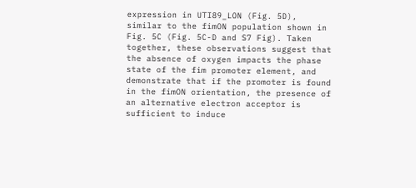expression in UTI89_LON (Fig. 5D), similar to the fimON population shown in Fig. 5C (Fig. 5C-D and S7 Fig). Taken together, these observations suggest that the absence of oxygen impacts the phase state of the fim promoter element, and demonstrate that if the promoter is found in the fimON orientation, the presence of an alternative electron acceptor is sufficient to induce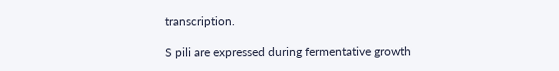transcription.

S pili are expressed during fermentative growth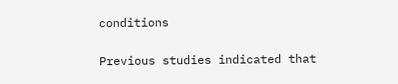conditions

Previous studies indicated that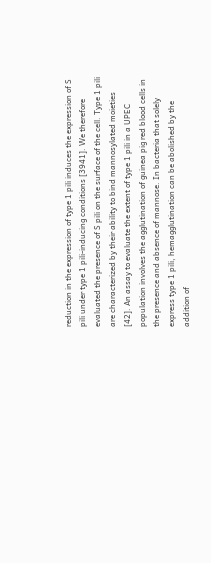reduction in the expression of type 1 pili induces the expression of S pili under type 1 pili-inducing conditions [3941]. We therefore evaluated the presence of S pili on the surface of the cell. Type 1 pili are characterized by their ability to bind mannosylated moieties [42]. An assay to evaluate the extent of type 1 pili in a UPEC population involves the agglutination of guinea pig red blood cells in the presence and absence of mannose. In bacteria that solely express type 1 pili, hemagglutination can be abolished by the addition of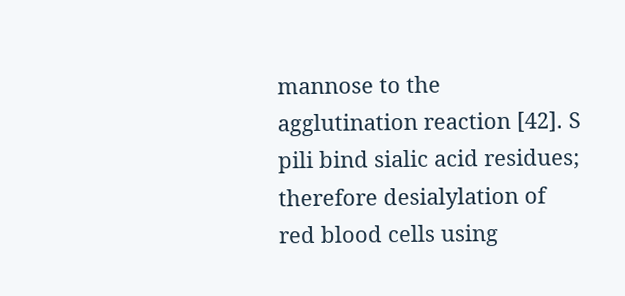mannose to the agglutination reaction [42]. S pili bind sialic acid residues; therefore desialylation of red blood cells using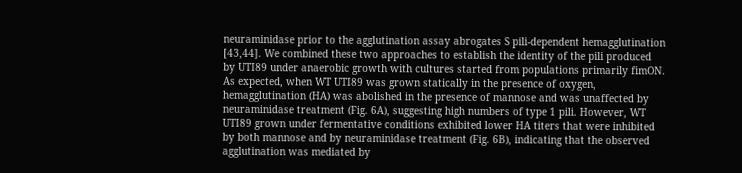neuraminidase prior to the agglutination assay abrogates S pili-dependent hemagglutination [43,44]. We combined these two approaches to establish the identity of the pili produced by UTI89 under anaerobic growth with cultures started from populations primarily fimON. As expected, when WT UTI89 was grown statically in the presence of oxygen, hemagglutination (HA) was abolished in the presence of mannose and was unaffected by neuraminidase treatment (Fig. 6A), suggesting high numbers of type 1 pili. However, WT UTI89 grown under fermentative conditions exhibited lower HA titers that were inhibited by both mannose and by neuraminidase treatment (Fig. 6B), indicating that the observed agglutination was mediated by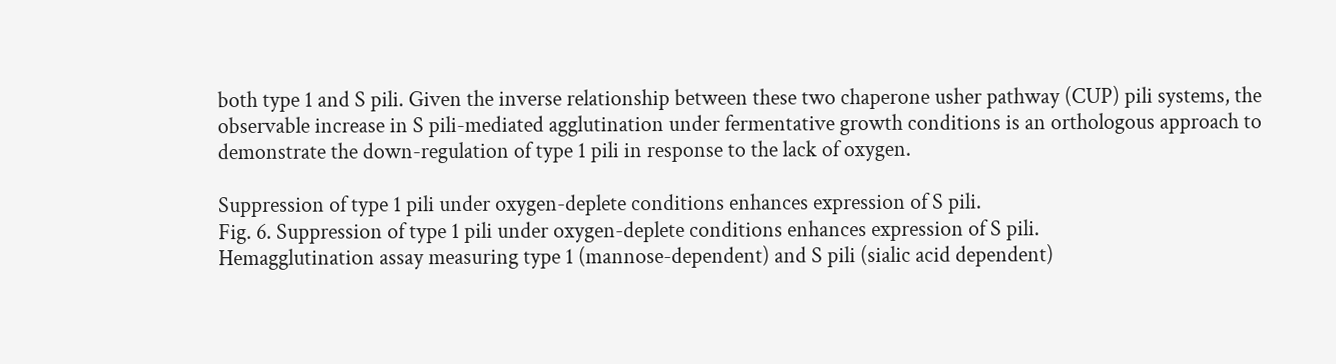both type 1 and S pili. Given the inverse relationship between these two chaperone usher pathway (CUP) pili systems, the observable increase in S pili-mediated agglutination under fermentative growth conditions is an orthologous approach to demonstrate the down-regulation of type 1 pili in response to the lack of oxygen.

Suppression of type 1 pili under oxygen-deplete conditions enhances expression of S pili.
Fig. 6. Suppression of type 1 pili under oxygen-deplete conditions enhances expression of S pili.
Hemagglutination assay measuring type 1 (mannose-dependent) and S pili (sialic acid dependent)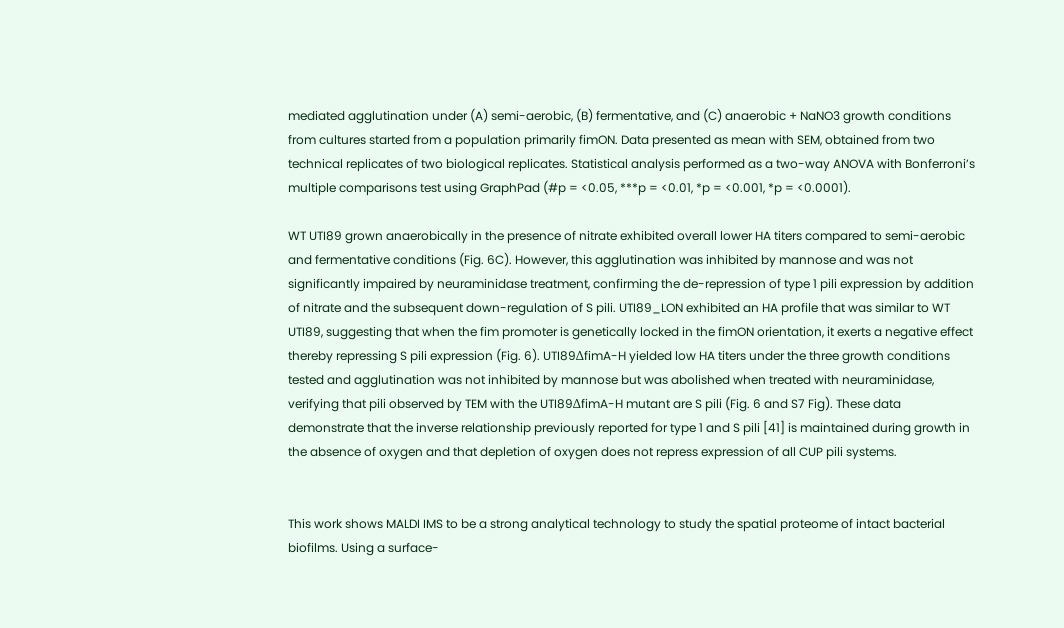mediated agglutination under (A) semi-aerobic, (B) fermentative, and (C) anaerobic + NaNO3 growth conditions from cultures started from a population primarily fimON. Data presented as mean with SEM, obtained from two technical replicates of two biological replicates. Statistical analysis performed as a two-way ANOVA with Bonferroni’s multiple comparisons test using GraphPad (#p = <0.05, ***p = <0.01, *p = <0.001, *p = <0.0001).

WT UTI89 grown anaerobically in the presence of nitrate exhibited overall lower HA titers compared to semi-aerobic and fermentative conditions (Fig. 6C). However, this agglutination was inhibited by mannose and was not significantly impaired by neuraminidase treatment, confirming the de-repression of type 1 pili expression by addition of nitrate and the subsequent down-regulation of S pili. UTI89_LON exhibited an HA profile that was similar to WT UTI89, suggesting that when the fim promoter is genetically locked in the fimON orientation, it exerts a negative effect thereby repressing S pili expression (Fig. 6). UTI89ΔfimA-H yielded low HA titers under the three growth conditions tested and agglutination was not inhibited by mannose but was abolished when treated with neuraminidase, verifying that pili observed by TEM with the UTI89ΔfimA-H mutant are S pili (Fig. 6 and S7 Fig). These data demonstrate that the inverse relationship previously reported for type 1 and S pili [41] is maintained during growth in the absence of oxygen and that depletion of oxygen does not repress expression of all CUP pili systems.


This work shows MALDI IMS to be a strong analytical technology to study the spatial proteome of intact bacterial biofilms. Using a surface-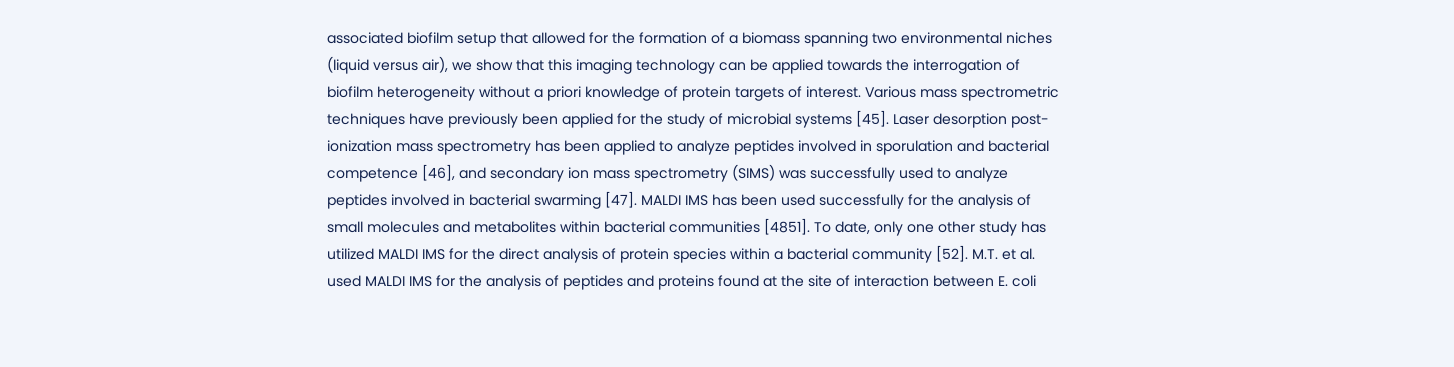associated biofilm setup that allowed for the formation of a biomass spanning two environmental niches (liquid versus air), we show that this imaging technology can be applied towards the interrogation of biofilm heterogeneity without a priori knowledge of protein targets of interest. Various mass spectrometric techniques have previously been applied for the study of microbial systems [45]. Laser desorption post-ionization mass spectrometry has been applied to analyze peptides involved in sporulation and bacterial competence [46], and secondary ion mass spectrometry (SIMS) was successfully used to analyze peptides involved in bacterial swarming [47]. MALDI IMS has been used successfully for the analysis of small molecules and metabolites within bacterial communities [4851]. To date, only one other study has utilized MALDI IMS for the direct analysis of protein species within a bacterial community [52]. M.T. et al. used MALDI IMS for the analysis of peptides and proteins found at the site of interaction between E. coli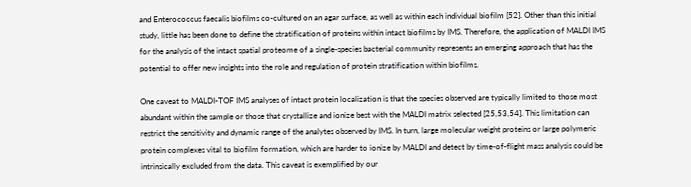and Enterococcus faecalis biofilms co-cultured on an agar surface, as well as within each individual biofilm [52]. Other than this initial study, little has been done to define the stratification of proteins within intact biofilms by IMS. Therefore, the application of MALDI IMS for the analysis of the intact spatial proteome of a single-species bacterial community represents an emerging approach that has the potential to offer new insights into the role and regulation of protein stratification within biofilms.

One caveat to MALDI-TOF IMS analyses of intact protein localization is that the species observed are typically limited to those most abundant within the sample or those that crystallize and ionize best with the MALDI matrix selected [25,53,54]. This limitation can restrict the sensitivity and dynamic range of the analytes observed by IMS. In turn, large molecular weight proteins or large polymeric protein complexes vital to biofilm formation, which are harder to ionize by MALDI and detect by time-of-flight mass analysis could be intrinsically excluded from the data. This caveat is exemplified by our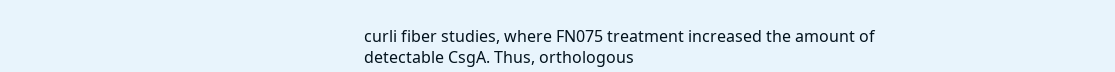curli fiber studies, where FN075 treatment increased the amount of detectable CsgA. Thus, orthologous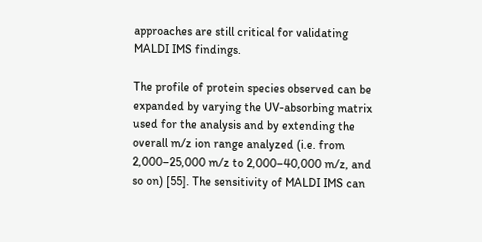approaches are still critical for validating MALDI IMS findings.

The profile of protein species observed can be expanded by varying the UV-absorbing matrix used for the analysis and by extending the overall m/z ion range analyzed (i.e. from 2,000–25,000 m/z to 2,000–40,000 m/z, and so on) [55]. The sensitivity of MALDI IMS can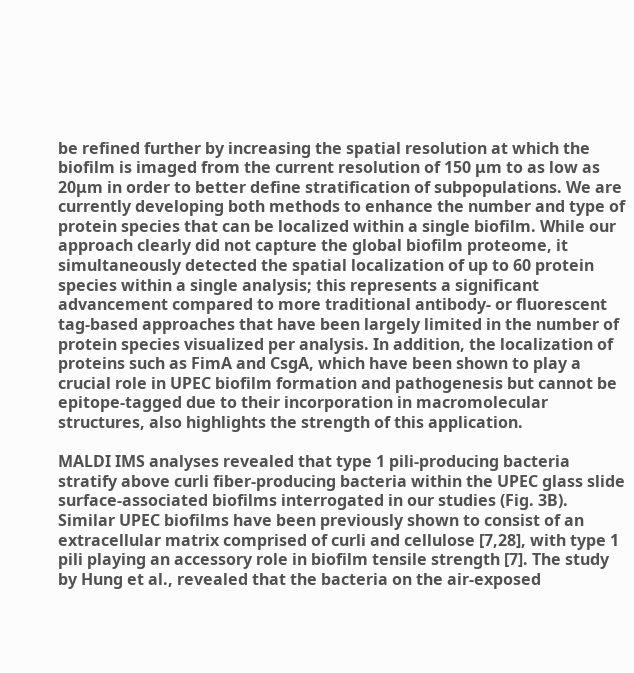be refined further by increasing the spatial resolution at which the biofilm is imaged from the current resolution of 150 μm to as low as 20μm in order to better define stratification of subpopulations. We are currently developing both methods to enhance the number and type of protein species that can be localized within a single biofilm. While our approach clearly did not capture the global biofilm proteome, it simultaneously detected the spatial localization of up to 60 protein species within a single analysis; this represents a significant advancement compared to more traditional antibody- or fluorescent tag-based approaches that have been largely limited in the number of protein species visualized per analysis. In addition, the localization of proteins such as FimA and CsgA, which have been shown to play a crucial role in UPEC biofilm formation and pathogenesis but cannot be epitope-tagged due to their incorporation in macromolecular structures, also highlights the strength of this application.

MALDI IMS analyses revealed that type 1 pili-producing bacteria stratify above curli fiber-producing bacteria within the UPEC glass slide surface-associated biofilms interrogated in our studies (Fig. 3B). Similar UPEC biofilms have been previously shown to consist of an extracellular matrix comprised of curli and cellulose [7,28], with type 1 pili playing an accessory role in biofilm tensile strength [7]. The study by Hung et al., revealed that the bacteria on the air-exposed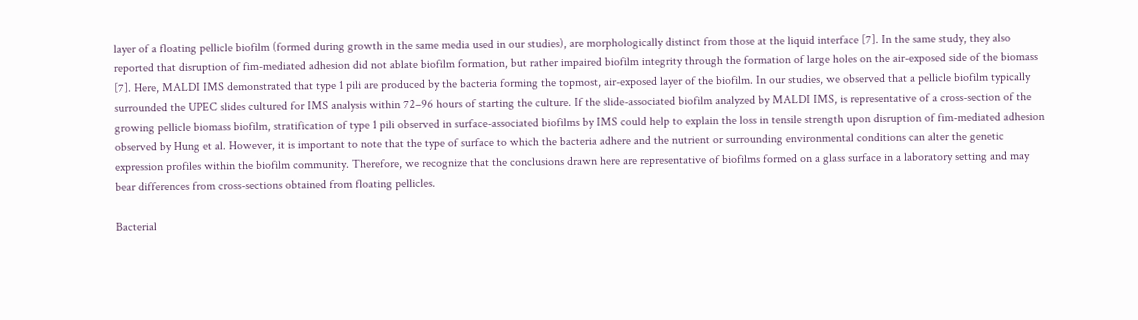layer of a floating pellicle biofilm (formed during growth in the same media used in our studies), are morphologically distinct from those at the liquid interface [7]. In the same study, they also reported that disruption of fim-mediated adhesion did not ablate biofilm formation, but rather impaired biofilm integrity through the formation of large holes on the air-exposed side of the biomass [7]. Here, MALDI IMS demonstrated that type 1 pili are produced by the bacteria forming the topmost, air-exposed layer of the biofilm. In our studies, we observed that a pellicle biofilm typically surrounded the UPEC slides cultured for IMS analysis within 72–96 hours of starting the culture. If the slide-associated biofilm analyzed by MALDI IMS, is representative of a cross-section of the growing pellicle biomass biofilm, stratification of type 1 pili observed in surface-associated biofilms by IMS could help to explain the loss in tensile strength upon disruption of fim-mediated adhesion observed by Hung et al. However, it is important to note that the type of surface to which the bacteria adhere and the nutrient or surrounding environmental conditions can alter the genetic expression profiles within the biofilm community. Therefore, we recognize that the conclusions drawn here are representative of biofilms formed on a glass surface in a laboratory setting and may bear differences from cross-sections obtained from floating pellicles.

Bacterial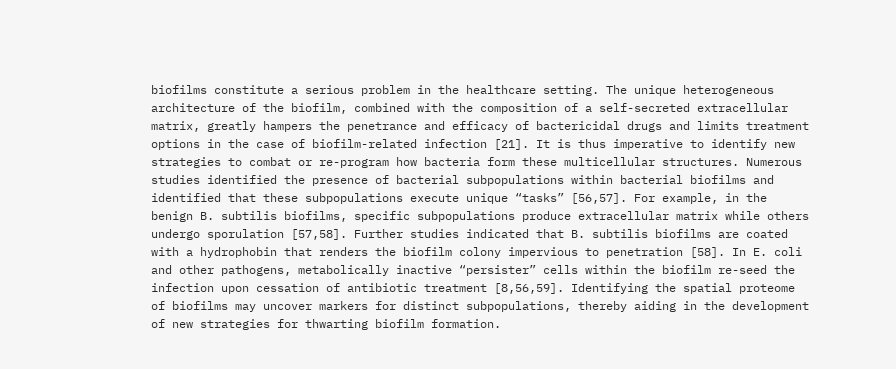biofilms constitute a serious problem in the healthcare setting. The unique heterogeneous architecture of the biofilm, combined with the composition of a self-secreted extracellular matrix, greatly hampers the penetrance and efficacy of bactericidal drugs and limits treatment options in the case of biofilm-related infection [21]. It is thus imperative to identify new strategies to combat or re-program how bacteria form these multicellular structures. Numerous studies identified the presence of bacterial subpopulations within bacterial biofilms and identified that these subpopulations execute unique “tasks” [56,57]. For example, in the benign B. subtilis biofilms, specific subpopulations produce extracellular matrix while others undergo sporulation [57,58]. Further studies indicated that B. subtilis biofilms are coated with a hydrophobin that renders the biofilm colony impervious to penetration [58]. In E. coli and other pathogens, metabolically inactive “persister” cells within the biofilm re-seed the infection upon cessation of antibiotic treatment [8,56,59]. Identifying the spatial proteome of biofilms may uncover markers for distinct subpopulations, thereby aiding in the development of new strategies for thwarting biofilm formation.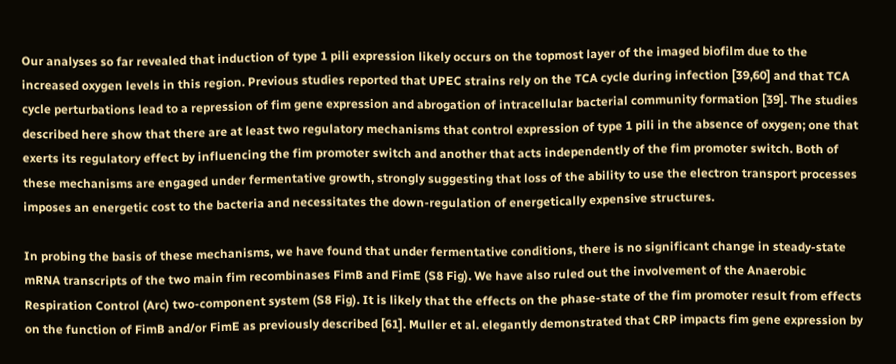Our analyses so far revealed that induction of type 1 pili expression likely occurs on the topmost layer of the imaged biofilm due to the increased oxygen levels in this region. Previous studies reported that UPEC strains rely on the TCA cycle during infection [39,60] and that TCA cycle perturbations lead to a repression of fim gene expression and abrogation of intracellular bacterial community formation [39]. The studies described here show that there are at least two regulatory mechanisms that control expression of type 1 pili in the absence of oxygen; one that exerts its regulatory effect by influencing the fim promoter switch and another that acts independently of the fim promoter switch. Both of these mechanisms are engaged under fermentative growth, strongly suggesting that loss of the ability to use the electron transport processes imposes an energetic cost to the bacteria and necessitates the down-regulation of energetically expensive structures.

In probing the basis of these mechanisms, we have found that under fermentative conditions, there is no significant change in steady-state mRNA transcripts of the two main fim recombinases FimB and FimE (S8 Fig). We have also ruled out the involvement of the Anaerobic Respiration Control (Arc) two-component system (S8 Fig). It is likely that the effects on the phase-state of the fim promoter result from effects on the function of FimB and/or FimE as previously described [61]. Muller et al. elegantly demonstrated that CRP impacts fim gene expression by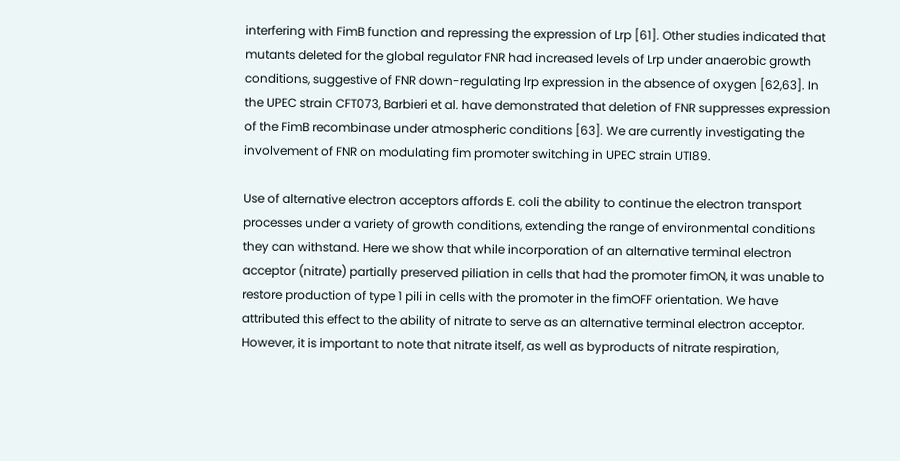interfering with FimB function and repressing the expression of Lrp [61]. Other studies indicated that mutants deleted for the global regulator FNR had increased levels of Lrp under anaerobic growth conditions, suggestive of FNR down-regulating lrp expression in the absence of oxygen [62,63]. In the UPEC strain CFT073, Barbieri et al. have demonstrated that deletion of FNR suppresses expression of the FimB recombinase under atmospheric conditions [63]. We are currently investigating the involvement of FNR on modulating fim promoter switching in UPEC strain UTI89.

Use of alternative electron acceptors affords E. coli the ability to continue the electron transport processes under a variety of growth conditions, extending the range of environmental conditions they can withstand. Here we show that while incorporation of an alternative terminal electron acceptor (nitrate) partially preserved piliation in cells that had the promoter fimON, it was unable to restore production of type 1 pili in cells with the promoter in the fimOFF orientation. We have attributed this effect to the ability of nitrate to serve as an alternative terminal electron acceptor. However, it is important to note that nitrate itself, as well as byproducts of nitrate respiration,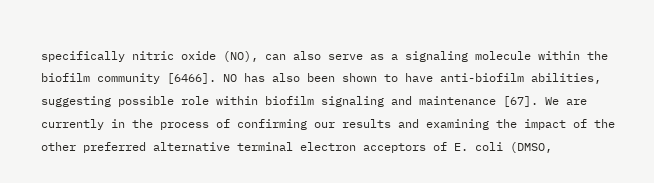specifically nitric oxide (NO), can also serve as a signaling molecule within the biofilm community [6466]. NO has also been shown to have anti-biofilm abilities, suggesting possible role within biofilm signaling and maintenance [67]. We are currently in the process of confirming our results and examining the impact of the other preferred alternative terminal electron acceptors of E. coli (DMSO,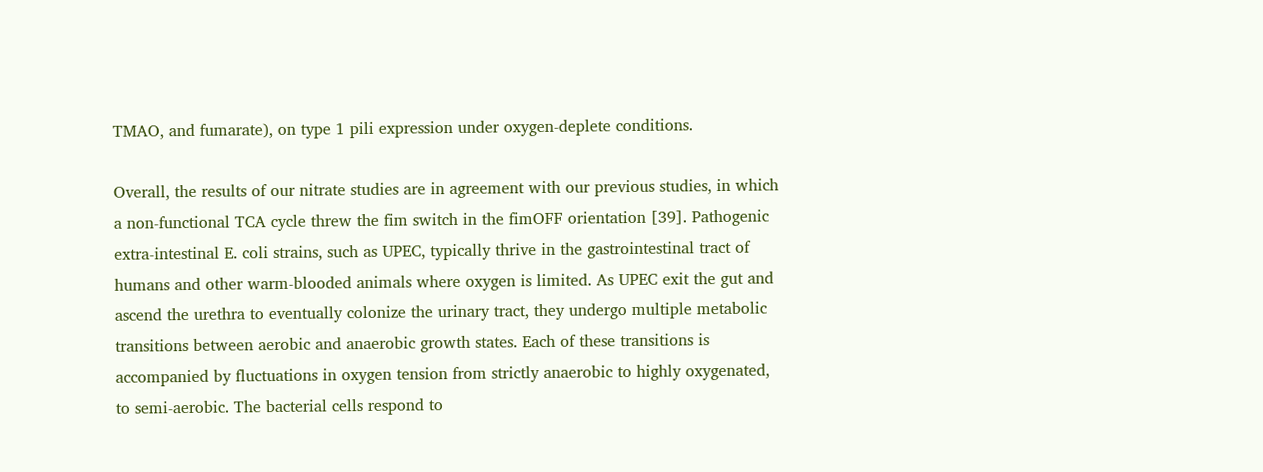TMAO, and fumarate), on type 1 pili expression under oxygen-deplete conditions.

Overall, the results of our nitrate studies are in agreement with our previous studies, in which a non-functional TCA cycle threw the fim switch in the fimOFF orientation [39]. Pathogenic extra-intestinal E. coli strains, such as UPEC, typically thrive in the gastrointestinal tract of humans and other warm-blooded animals where oxygen is limited. As UPEC exit the gut and ascend the urethra to eventually colonize the urinary tract, they undergo multiple metabolic transitions between aerobic and anaerobic growth states. Each of these transitions is accompanied by fluctuations in oxygen tension from strictly anaerobic to highly oxygenated, to semi-aerobic. The bacterial cells respond to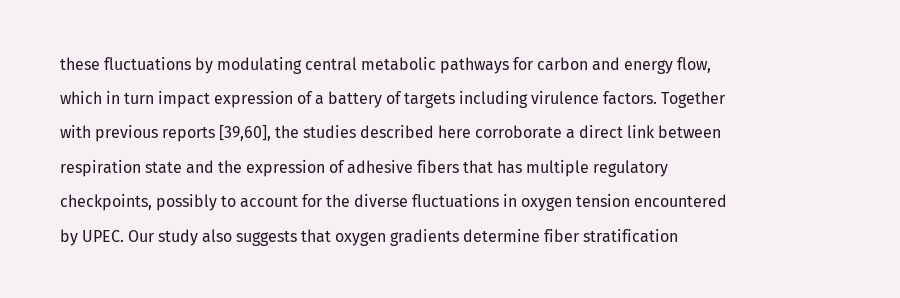these fluctuations by modulating central metabolic pathways for carbon and energy flow, which in turn impact expression of a battery of targets including virulence factors. Together with previous reports [39,60], the studies described here corroborate a direct link between respiration state and the expression of adhesive fibers that has multiple regulatory checkpoints, possibly to account for the diverse fluctuations in oxygen tension encountered by UPEC. Our study also suggests that oxygen gradients determine fiber stratification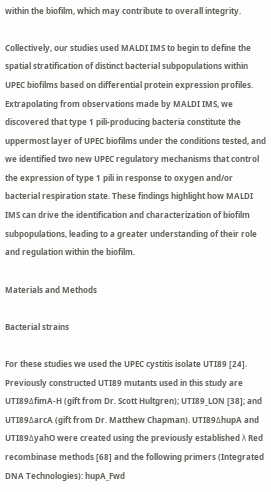within the biofilm, which may contribute to overall integrity.

Collectively, our studies used MALDI IMS to begin to define the spatial stratification of distinct bacterial subpopulations within UPEC biofilms based on differential protein expression profiles. Extrapolating from observations made by MALDI IMS, we discovered that type 1 pili-producing bacteria constitute the uppermost layer of UPEC biofilms under the conditions tested, and we identified two new UPEC regulatory mechanisms that control the expression of type 1 pili in response to oxygen and/or bacterial respiration state. These findings highlight how MALDI IMS can drive the identification and characterization of biofilm subpopulations, leading to a greater understanding of their role and regulation within the biofilm.

Materials and Methods

Bacterial strains

For these studies we used the UPEC cystitis isolate UTI89 [24]. Previously constructed UTI89 mutants used in this study are UTI89ΔfimA-H (gift from Dr. Scott Hultgren); UTI89_LON [38]; and UTI89ΔarcA (gift from Dr. Matthew Chapman). UTI89ΔhupA and UTI89ΔyahO were created using the previously established λ Red recombinase methods [68] and the following primers (Integrated DNA Technologies): hupA_Fwd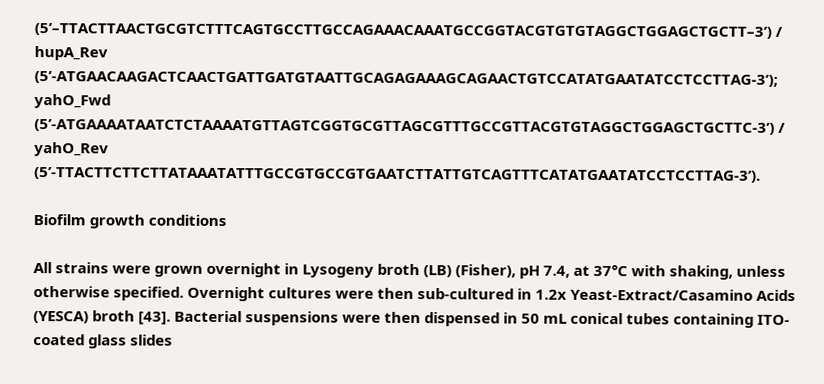(5’–TTACTTAACTGCGTCTTTCAGTGCCTTGCCAGAAACAAATGCCGGTACGTGTGTAGGCTGGAGCTGCTT–3’) / hupA_Rev (5’-ATGAACAAGACTCAACTGATTGATGTAATTGCAGAGAAAGCAGAACTGTCCATATGAATATCCTCCTTAG-3’); yahO_Fwd (5’-ATGAAAATAATCTCTAAAATGTTAGTCGGTGCGTTAGCGTTTGCCGTTACGTGTAGGCTGGAGCTGCTTC-3’) / yahO_Rev (5’-TTACTTCTTCTTATAAATATTTGCCGTGCCGTGAATCTTATTGTCAGTTTCATATGAATATCCTCCTTAG-3’).

Biofilm growth conditions

All strains were grown overnight in Lysogeny broth (LB) (Fisher), pH 7.4, at 37°C with shaking, unless otherwise specified. Overnight cultures were then sub-cultured in 1.2x Yeast-Extract/Casamino Acids (YESCA) broth [43]. Bacterial suspensions were then dispensed in 50 mL conical tubes containing ITO-coated glass slides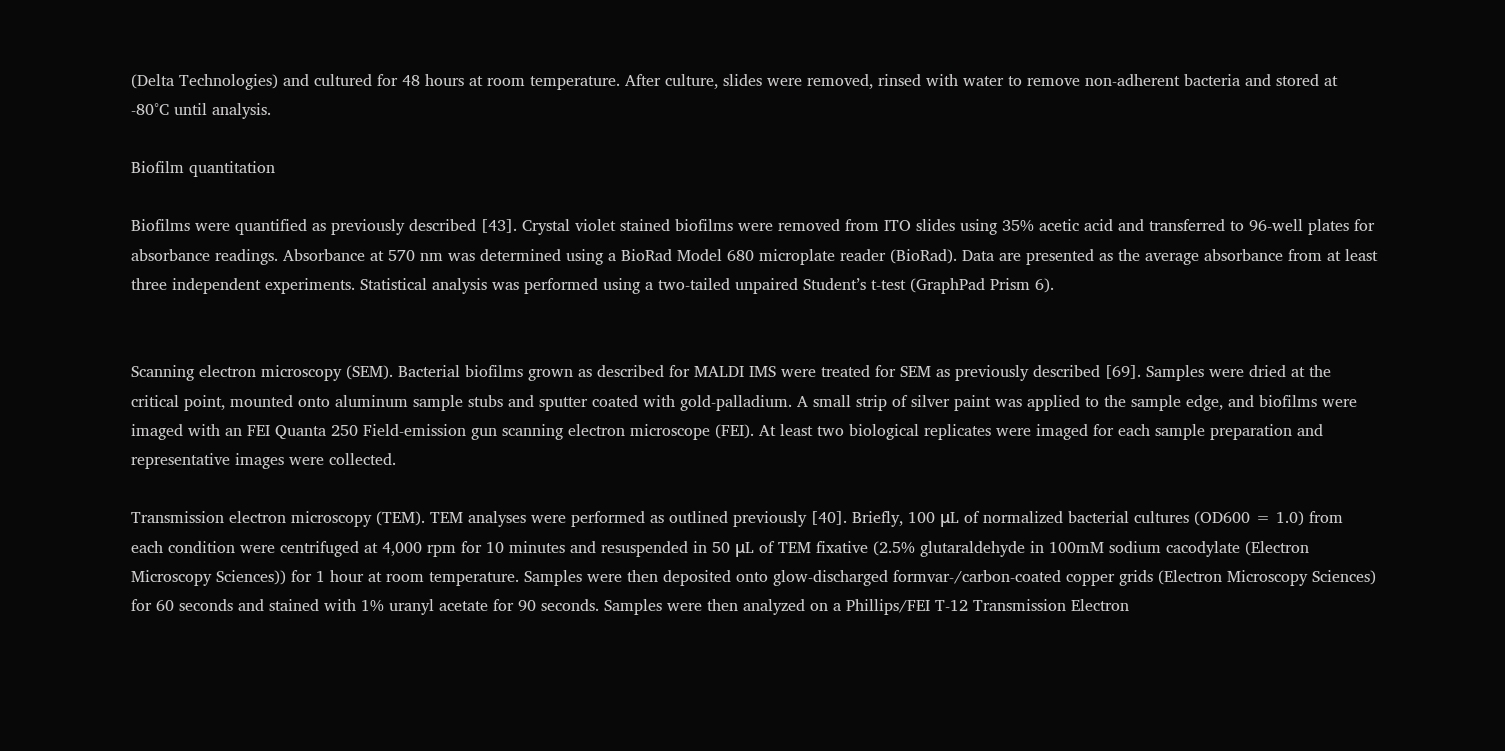(Delta Technologies) and cultured for 48 hours at room temperature. After culture, slides were removed, rinsed with water to remove non-adherent bacteria and stored at -80°C until analysis.

Biofilm quantitation

Biofilms were quantified as previously described [43]. Crystal violet stained biofilms were removed from ITO slides using 35% acetic acid and transferred to 96-well plates for absorbance readings. Absorbance at 570 nm was determined using a BioRad Model 680 microplate reader (BioRad). Data are presented as the average absorbance from at least three independent experiments. Statistical analysis was performed using a two-tailed unpaired Student’s t-test (GraphPad Prism 6).


Scanning electron microscopy (SEM). Bacterial biofilms grown as described for MALDI IMS were treated for SEM as previously described [69]. Samples were dried at the critical point, mounted onto aluminum sample stubs and sputter coated with gold-palladium. A small strip of silver paint was applied to the sample edge, and biofilms were imaged with an FEI Quanta 250 Field-emission gun scanning electron microscope (FEI). At least two biological replicates were imaged for each sample preparation and representative images were collected.

Transmission electron microscopy (TEM). TEM analyses were performed as outlined previously [40]. Briefly, 100 μL of normalized bacterial cultures (OD600 = 1.0) from each condition were centrifuged at 4,000 rpm for 10 minutes and resuspended in 50 μL of TEM fixative (2.5% glutaraldehyde in 100mM sodium cacodylate (Electron Microscopy Sciences)) for 1 hour at room temperature. Samples were then deposited onto glow-discharged formvar-/carbon-coated copper grids (Electron Microscopy Sciences) for 60 seconds and stained with 1% uranyl acetate for 90 seconds. Samples were then analyzed on a Phillips/FEI T-12 Transmission Electron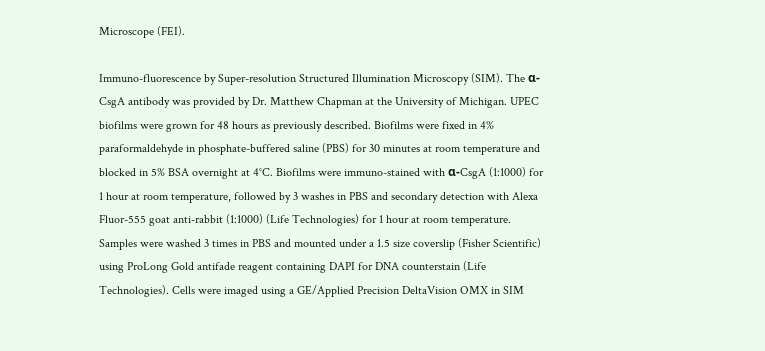Microscope (FEI).

Immuno-fluorescence by Super-resolution Structured Illumination Microscopy (SIM). The α-CsgA antibody was provided by Dr. Matthew Chapman at the University of Michigan. UPEC biofilms were grown for 48 hours as previously described. Biofilms were fixed in 4% paraformaldehyde in phosphate-buffered saline (PBS) for 30 minutes at room temperature and blocked in 5% BSA overnight at 4°C. Biofilms were immuno-stained with α-CsgA (1:1000) for 1 hour at room temperature, followed by 3 washes in PBS and secondary detection with Alexa Fluor-555 goat anti-rabbit (1:1000) (Life Technologies) for 1 hour at room temperature. Samples were washed 3 times in PBS and mounted under a 1.5 size coverslip (Fisher Scientific) using ProLong Gold antifade reagent containing DAPI for DNA counterstain (Life Technologies). Cells were imaged using a GE/Applied Precision DeltaVision OMX in SIM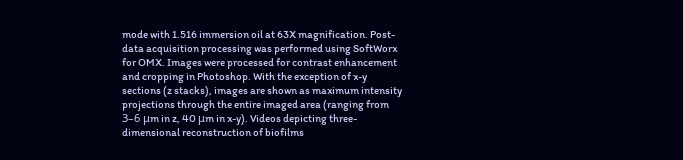mode with 1.516 immersion oil at 63X magnification. Post-data acquisition processing was performed using SoftWorx for OMX. Images were processed for contrast enhancement and cropping in Photoshop. With the exception of x-y sections (z stacks), images are shown as maximum intensity projections through the entire imaged area (ranging from 3–6 μm in z, 40 μm in x-y). Videos depicting three-dimensional reconstruction of biofilms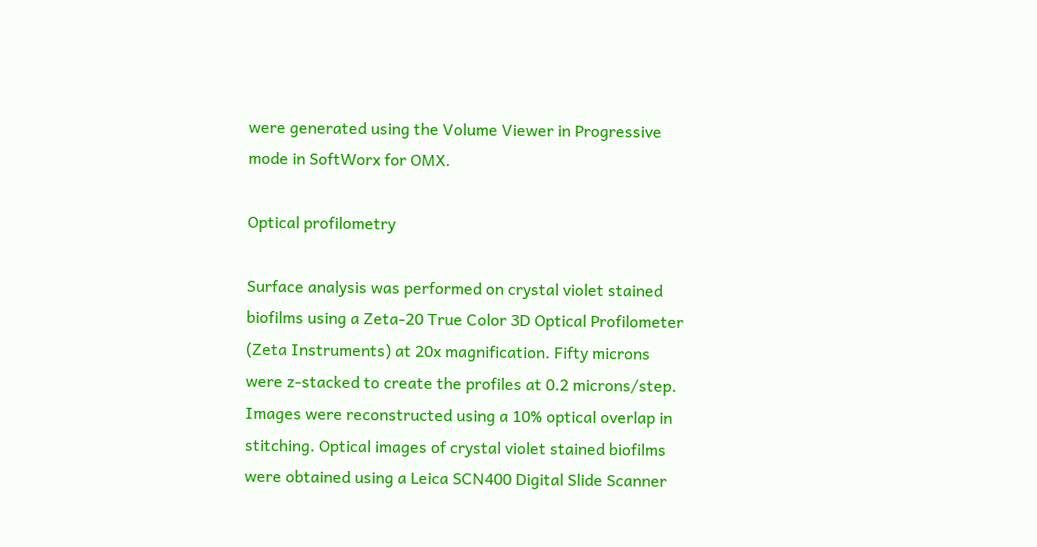were generated using the Volume Viewer in Progressive mode in SoftWorx for OMX.

Optical profilometry

Surface analysis was performed on crystal violet stained biofilms using a Zeta-20 True Color 3D Optical Profilometer (Zeta Instruments) at 20x magnification. Fifty microns were z-stacked to create the profiles at 0.2 microns/step. Images were reconstructed using a 10% optical overlap in stitching. Optical images of crystal violet stained biofilms were obtained using a Leica SCN400 Digital Slide Scanner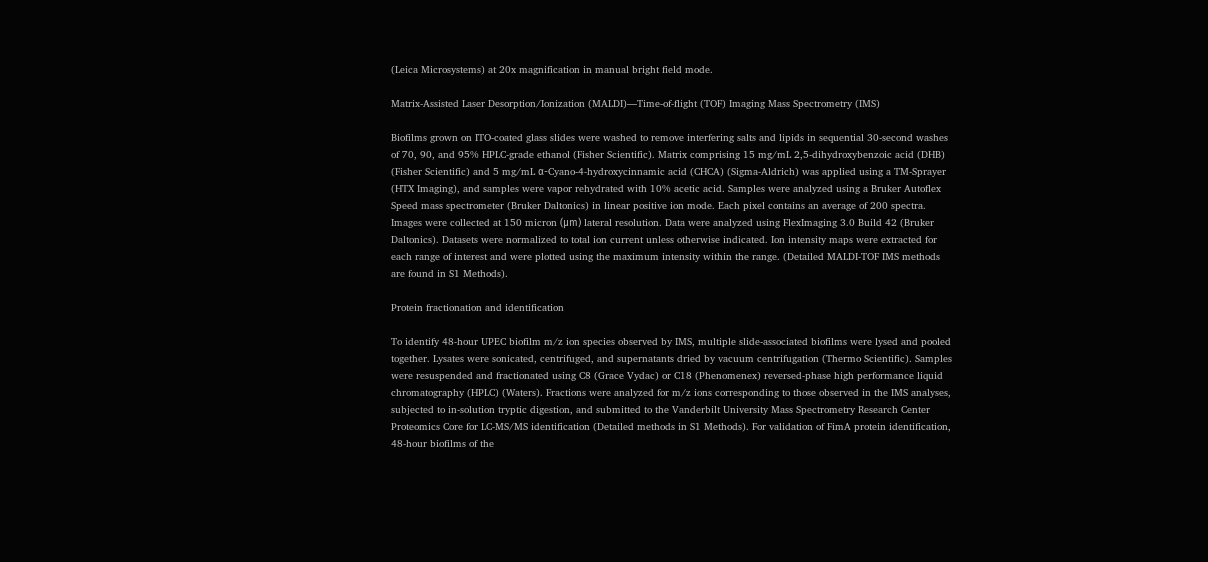(Leica Microsystems) at 20x magnification in manual bright field mode.

Matrix-Assisted Laser Desorption/Ionization (MALDI)—Time-of-flight (TOF) Imaging Mass Spectrometry (IMS)

Biofilms grown on ITO-coated glass slides were washed to remove interfering salts and lipids in sequential 30-second washes of 70, 90, and 95% HPLC-grade ethanol (Fisher Scientific). Matrix comprising 15 mg/mL 2,5-dihydroxybenzoic acid (DHB) (Fisher Scientific) and 5 mg/mL α-Cyano-4-hydroxycinnamic acid (CHCA) (Sigma-Aldrich) was applied using a TM-Sprayer (HTX Imaging), and samples were vapor rehydrated with 10% acetic acid. Samples were analyzed using a Bruker Autoflex Speed mass spectrometer (Bruker Daltonics) in linear positive ion mode. Each pixel contains an average of 200 spectra. Images were collected at 150 micron (μm) lateral resolution. Data were analyzed using FlexImaging 3.0 Build 42 (Bruker Daltonics). Datasets were normalized to total ion current unless otherwise indicated. Ion intensity maps were extracted for each range of interest and were plotted using the maximum intensity within the range. (Detailed MALDI-TOF IMS methods are found in S1 Methods).

Protein fractionation and identification

To identify 48-hour UPEC biofilm m/z ion species observed by IMS, multiple slide-associated biofilms were lysed and pooled together. Lysates were sonicated, centrifuged, and supernatants dried by vacuum centrifugation (Thermo Scientific). Samples were resuspended and fractionated using C8 (Grace Vydac) or C18 (Phenomenex) reversed-phase high performance liquid chromatography (HPLC) (Waters). Fractions were analyzed for m/z ions corresponding to those observed in the IMS analyses, subjected to in-solution tryptic digestion, and submitted to the Vanderbilt University Mass Spectrometry Research Center Proteomics Core for LC-MS/MS identification (Detailed methods in S1 Methods). For validation of FimA protein identification, 48-hour biofilms of the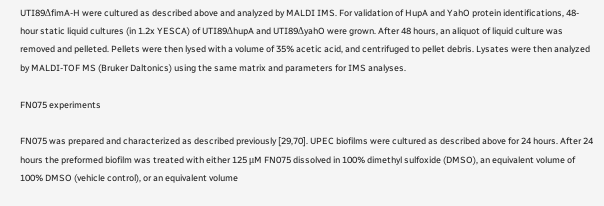UTI89ΔfimA-H were cultured as described above and analyzed by MALDI IMS. For validation of HupA and YahO protein identifications, 48-hour static liquid cultures (in 1.2x YESCA) of UTI89ΔhupA and UTI89ΔyahO were grown. After 48 hours, an aliquot of liquid culture was removed and pelleted. Pellets were then lysed with a volume of 35% acetic acid, and centrifuged to pellet debris. Lysates were then analyzed by MALDI-TOF MS (Bruker Daltonics) using the same matrix and parameters for IMS analyses.

FN075 experiments

FN075 was prepared and characterized as described previously [29,70]. UPEC biofilms were cultured as described above for 24 hours. After 24 hours the preformed biofilm was treated with either 125 μM FN075 dissolved in 100% dimethyl sulfoxide (DMSO), an equivalent volume of 100% DMSO (vehicle control), or an equivalent volume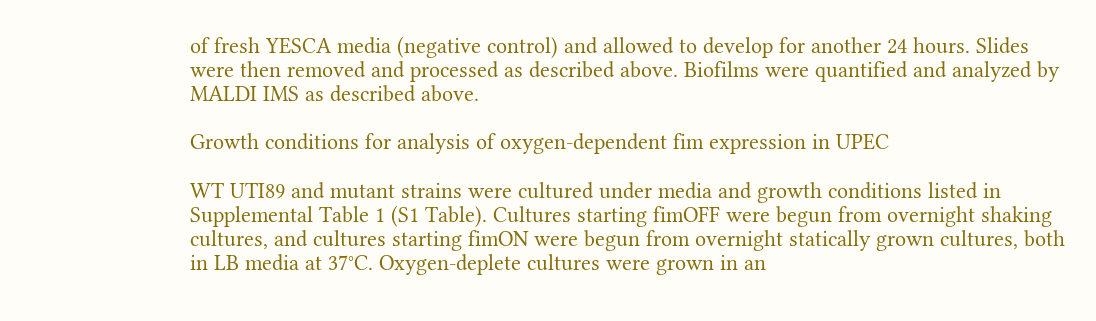of fresh YESCA media (negative control) and allowed to develop for another 24 hours. Slides were then removed and processed as described above. Biofilms were quantified and analyzed by MALDI IMS as described above.

Growth conditions for analysis of oxygen-dependent fim expression in UPEC

WT UTI89 and mutant strains were cultured under media and growth conditions listed in Supplemental Table 1 (S1 Table). Cultures starting fimOFF were begun from overnight shaking cultures, and cultures starting fimON were begun from overnight statically grown cultures, both in LB media at 37°C. Oxygen-deplete cultures were grown in an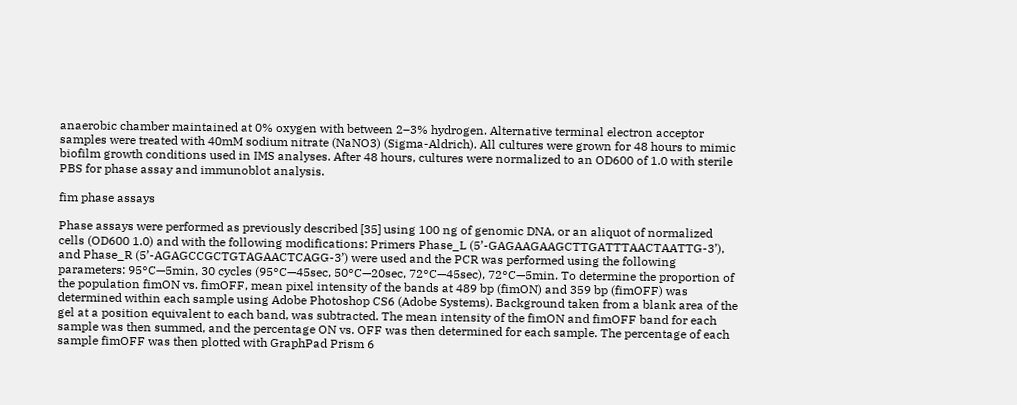anaerobic chamber maintained at 0% oxygen with between 2–3% hydrogen. Alternative terminal electron acceptor samples were treated with 40mM sodium nitrate (NaNO3) (Sigma-Aldrich). All cultures were grown for 48 hours to mimic biofilm growth conditions used in IMS analyses. After 48 hours, cultures were normalized to an OD600 of 1.0 with sterile PBS for phase assay and immunoblot analysis.

fim phase assays

Phase assays were performed as previously described [35] using 100 ng of genomic DNA, or an aliquot of normalized cells (OD600 1.0) and with the following modifications: Primers Phase_L (5’-GAGAAGAAGCTTGATTTAACTAATTG-3’), and Phase_R (5’-AGAGCCGCTGTAGAACTCAGG-3’) were used and the PCR was performed using the following parameters: 95°C—5min, 30 cycles (95°C—45sec, 50°C—20sec, 72°C—45sec), 72°C—5min. To determine the proportion of the population fimON vs. fimOFF, mean pixel intensity of the bands at 489 bp (fimON) and 359 bp (fimOFF) was determined within each sample using Adobe Photoshop CS6 (Adobe Systems). Background taken from a blank area of the gel at a position equivalent to each band, was subtracted. The mean intensity of the fimON and fimOFF band for each sample was then summed, and the percentage ON vs. OFF was then determined for each sample. The percentage of each sample fimOFF was then plotted with GraphPad Prism 6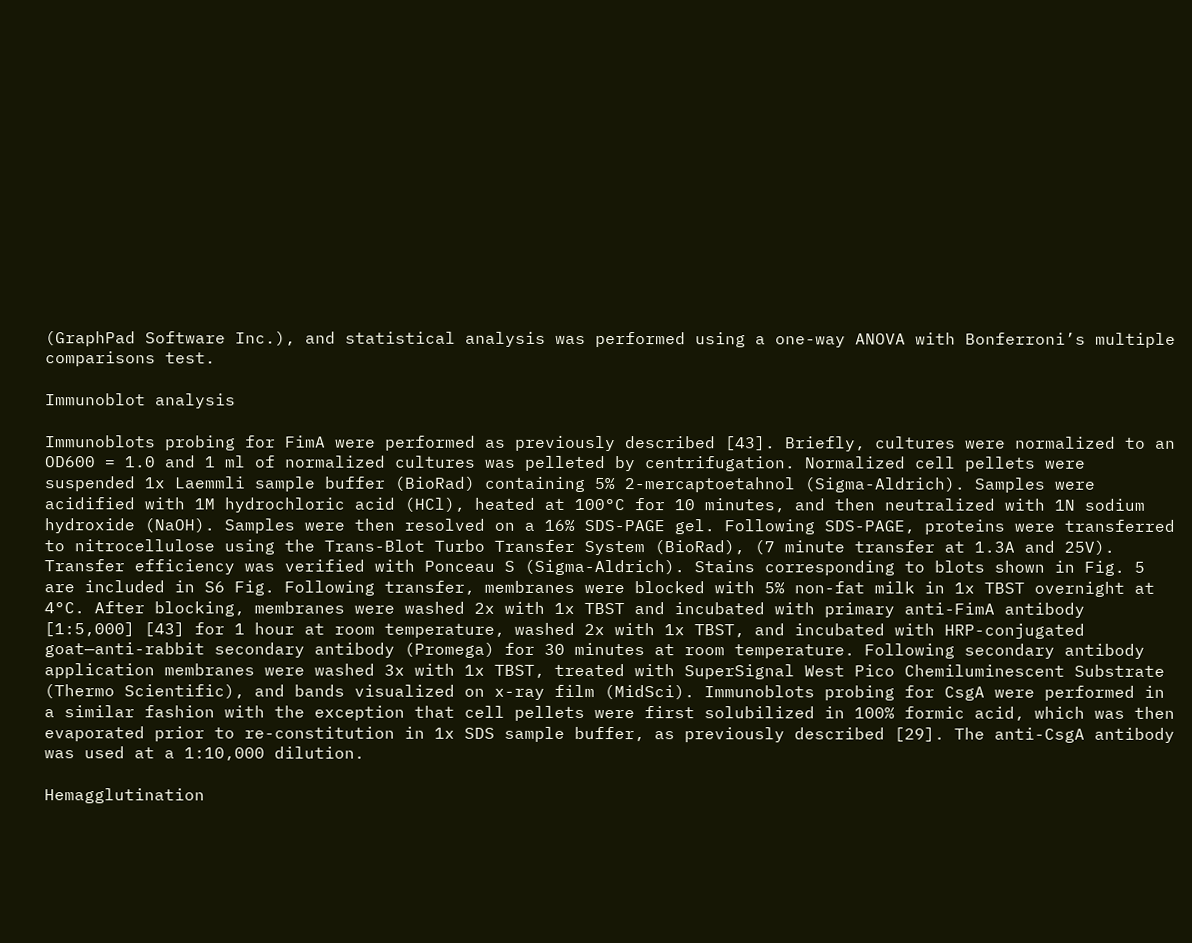(GraphPad Software Inc.), and statistical analysis was performed using a one-way ANOVA with Bonferroni’s multiple comparisons test.

Immunoblot analysis

Immunoblots probing for FimA were performed as previously described [43]. Briefly, cultures were normalized to an OD600 = 1.0 and 1 ml of normalized cultures was pelleted by centrifugation. Normalized cell pellets were suspended 1x Laemmli sample buffer (BioRad) containing 5% 2-mercaptoetahnol (Sigma-Aldrich). Samples were acidified with 1M hydrochloric acid (HCl), heated at 100°C for 10 minutes, and then neutralized with 1N sodium hydroxide (NaOH). Samples were then resolved on a 16% SDS-PAGE gel. Following SDS-PAGE, proteins were transferred to nitrocellulose using the Trans-Blot Turbo Transfer System (BioRad), (7 minute transfer at 1.3A and 25V). Transfer efficiency was verified with Ponceau S (Sigma-Aldrich). Stains corresponding to blots shown in Fig. 5 are included in S6 Fig. Following transfer, membranes were blocked with 5% non-fat milk in 1x TBST overnight at 4°C. After blocking, membranes were washed 2x with 1x TBST and incubated with primary anti-FimA antibody [1:5,000] [43] for 1 hour at room temperature, washed 2x with 1x TBST, and incubated with HRP-conjugated goat—anti-rabbit secondary antibody (Promega) for 30 minutes at room temperature. Following secondary antibody application membranes were washed 3x with 1x TBST, treated with SuperSignal West Pico Chemiluminescent Substrate (Thermo Scientific), and bands visualized on x-ray film (MidSci). Immunoblots probing for CsgA were performed in a similar fashion with the exception that cell pellets were first solubilized in 100% formic acid, which was then evaporated prior to re-constitution in 1x SDS sample buffer, as previously described [29]. The anti-CsgA antibody was used at a 1:10,000 dilution.

Hemagglutination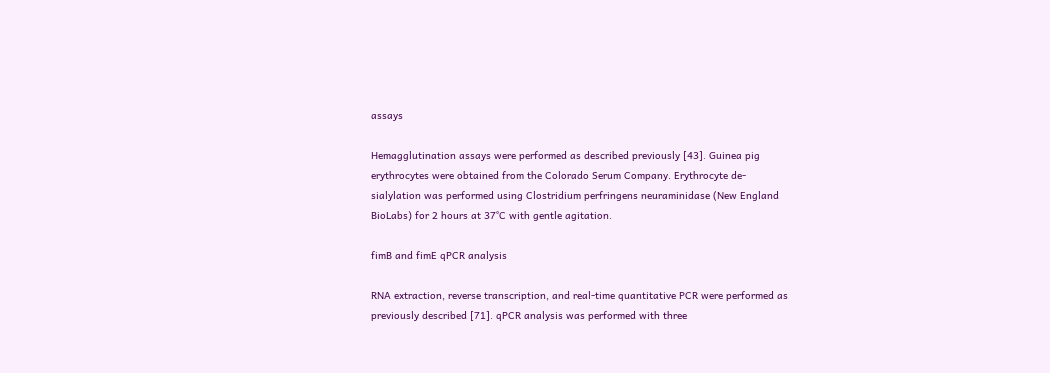assays

Hemagglutination assays were performed as described previously [43]. Guinea pig erythrocytes were obtained from the Colorado Serum Company. Erythrocyte de-sialylation was performed using Clostridium perfringens neuraminidase (New England BioLabs) for 2 hours at 37°C with gentle agitation.

fimB and fimE qPCR analysis

RNA extraction, reverse transcription, and real-time quantitative PCR were performed as previously described [71]. qPCR analysis was performed with three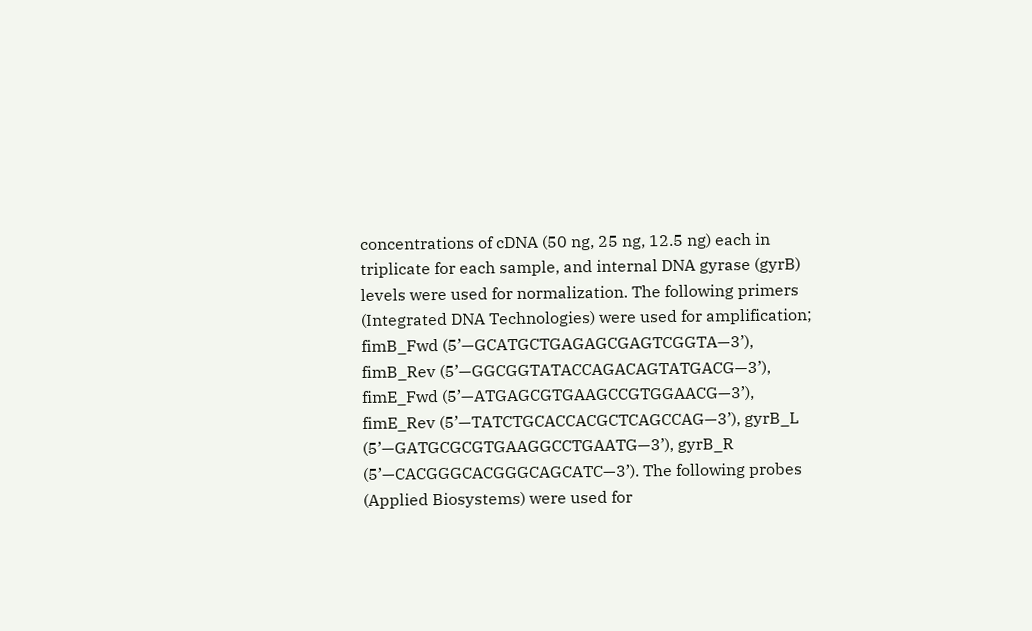concentrations of cDNA (50 ng, 25 ng, 12.5 ng) each in triplicate for each sample, and internal DNA gyrase (gyrB) levels were used for normalization. The following primers (Integrated DNA Technologies) were used for amplification; fimB_Fwd (5’—GCATGCTGAGAGCGAGTCGGTA—3’), fimB_Rev (5’—GGCGGTATACCAGACAGTATGACG—3’), fimE_Fwd (5’—ATGAGCGTGAAGCCGTGGAACG—3’), fimE_Rev (5’—TATCTGCACCACGCTCAGCCAG—3’), gyrB_L (5’—GATGCGCGTGAAGGCCTGAATG—3’), gyrB_R (5’—CACGGGCACGGGCAGCATC—3’). The following probes (Applied Biosystems) were used for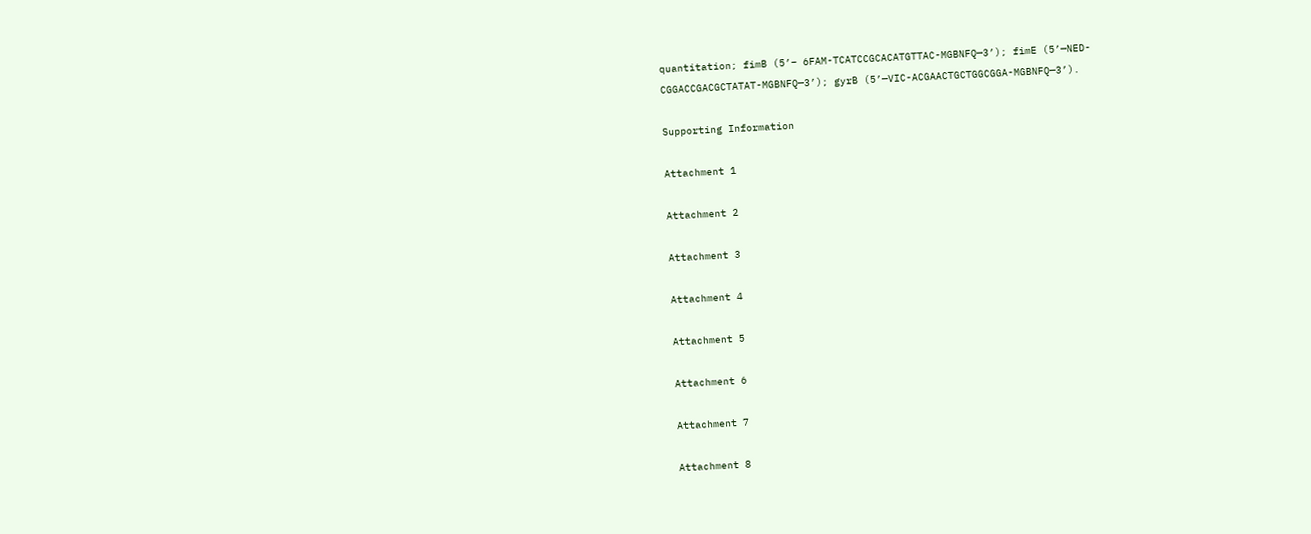quantitation; fimB (5’– 6FAM-TCATCCGCACATGTTAC-MGBNFQ—3’); fimE (5’—NED-CGGACCGACGCTATAT-MGBNFQ—3’); gyrB (5’—VIC-ACGAACTGCTGGCGGA-MGBNFQ—3’).

Supporting Information

Attachment 1

Attachment 2

Attachment 3

Attachment 4

Attachment 5

Attachment 6

Attachment 7

Attachment 8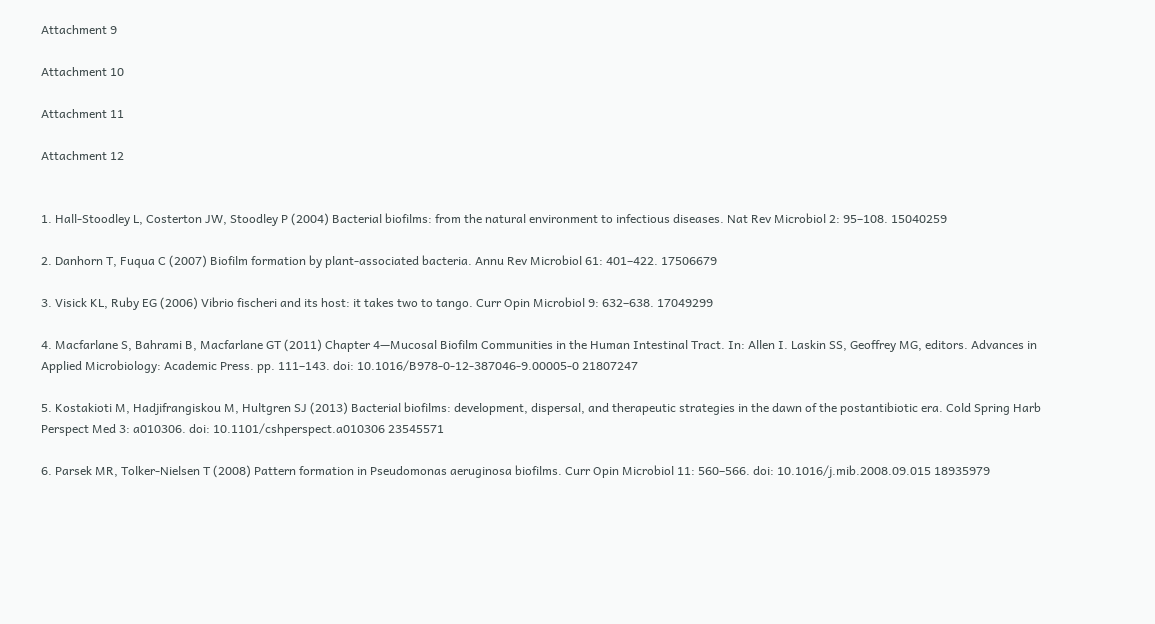Attachment 9

Attachment 10

Attachment 11

Attachment 12


1. Hall-Stoodley L, Costerton JW, Stoodley P (2004) Bacterial biofilms: from the natural environment to infectious diseases. Nat Rev Microbiol 2: 95–108. 15040259

2. Danhorn T, Fuqua C (2007) Biofilm formation by plant-associated bacteria. Annu Rev Microbiol 61: 401–422. 17506679

3. Visick KL, Ruby EG (2006) Vibrio fischeri and its host: it takes two to tango. Curr Opin Microbiol 9: 632–638. 17049299

4. Macfarlane S, Bahrami B, Macfarlane GT (2011) Chapter 4—Mucosal Biofilm Communities in the Human Intestinal Tract. In: Allen I. Laskin SS, Geoffrey MG, editors. Advances in Applied Microbiology: Academic Press. pp. 111–143. doi: 10.1016/B978-0-12-387046-9.00005-0 21807247

5. Kostakioti M, Hadjifrangiskou M, Hultgren SJ (2013) Bacterial biofilms: development, dispersal, and therapeutic strategies in the dawn of the postantibiotic era. Cold Spring Harb Perspect Med 3: a010306. doi: 10.1101/cshperspect.a010306 23545571

6. Parsek MR, Tolker-Nielsen T (2008) Pattern formation in Pseudomonas aeruginosa biofilms. Curr Opin Microbiol 11: 560–566. doi: 10.1016/j.mib.2008.09.015 18935979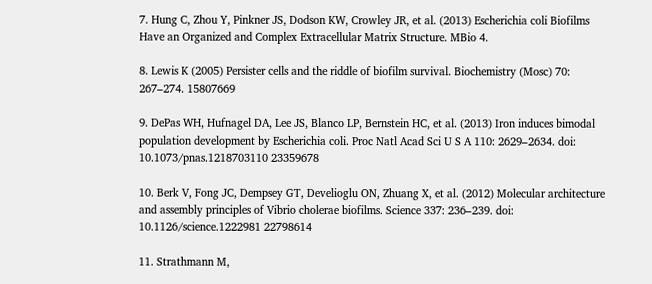7. Hung C, Zhou Y, Pinkner JS, Dodson KW, Crowley JR, et al. (2013) Escherichia coli Biofilms Have an Organized and Complex Extracellular Matrix Structure. MBio 4.

8. Lewis K (2005) Persister cells and the riddle of biofilm survival. Biochemistry (Mosc) 70: 267–274. 15807669

9. DePas WH, Hufnagel DA, Lee JS, Blanco LP, Bernstein HC, et al. (2013) Iron induces bimodal population development by Escherichia coli. Proc Natl Acad Sci U S A 110: 2629–2634. doi: 10.1073/pnas.1218703110 23359678

10. Berk V, Fong JC, Dempsey GT, Develioglu ON, Zhuang X, et al. (2012) Molecular architecture and assembly principles of Vibrio cholerae biofilms. Science 337: 236–239. doi: 10.1126/science.1222981 22798614

11. Strathmann M,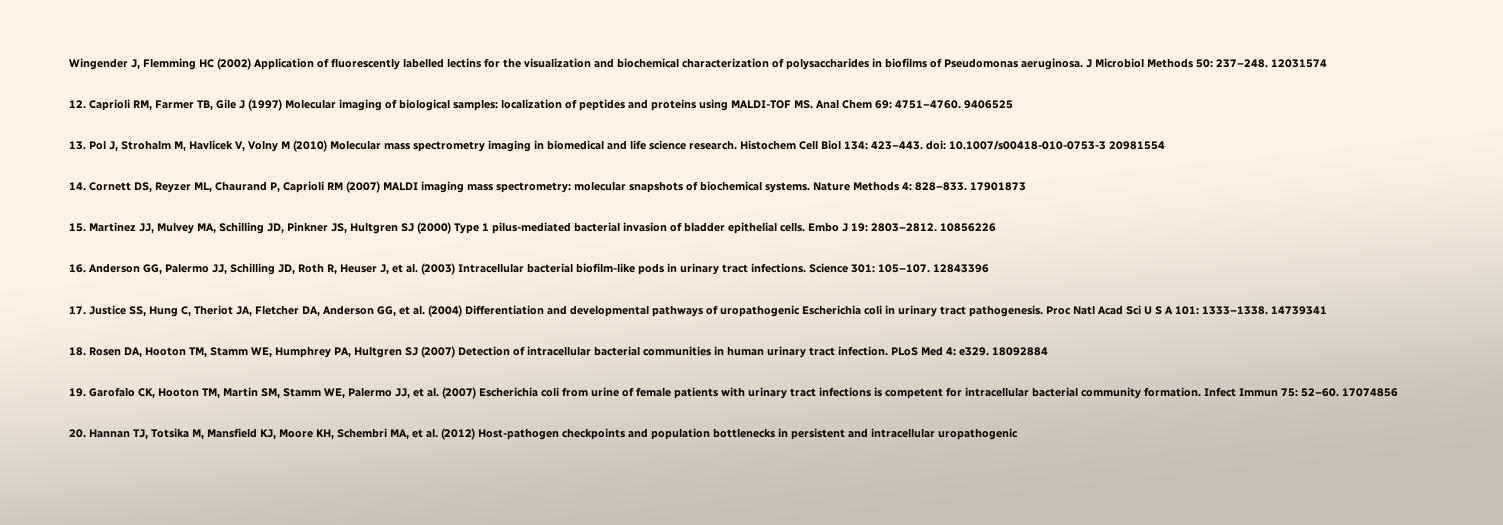Wingender J, Flemming HC (2002) Application of fluorescently labelled lectins for the visualization and biochemical characterization of polysaccharides in biofilms of Pseudomonas aeruginosa. J Microbiol Methods 50: 237–248. 12031574

12. Caprioli RM, Farmer TB, Gile J (1997) Molecular imaging of biological samples: localization of peptides and proteins using MALDI-TOF MS. Anal Chem 69: 4751–4760. 9406525

13. Pol J, Strohalm M, Havlicek V, Volny M (2010) Molecular mass spectrometry imaging in biomedical and life science research. Histochem Cell Biol 134: 423–443. doi: 10.1007/s00418-010-0753-3 20981554

14. Cornett DS, Reyzer ML, Chaurand P, Caprioli RM (2007) MALDI imaging mass spectrometry: molecular snapshots of biochemical systems. Nature Methods 4: 828–833. 17901873

15. Martinez JJ, Mulvey MA, Schilling JD, Pinkner JS, Hultgren SJ (2000) Type 1 pilus-mediated bacterial invasion of bladder epithelial cells. Embo J 19: 2803–2812. 10856226

16. Anderson GG, Palermo JJ, Schilling JD, Roth R, Heuser J, et al. (2003) Intracellular bacterial biofilm-like pods in urinary tract infections. Science 301: 105–107. 12843396

17. Justice SS, Hung C, Theriot JA, Fletcher DA, Anderson GG, et al. (2004) Differentiation and developmental pathways of uropathogenic Escherichia coli in urinary tract pathogenesis. Proc Natl Acad Sci U S A 101: 1333–1338. 14739341

18. Rosen DA, Hooton TM, Stamm WE, Humphrey PA, Hultgren SJ (2007) Detection of intracellular bacterial communities in human urinary tract infection. PLoS Med 4: e329. 18092884

19. Garofalo CK, Hooton TM, Martin SM, Stamm WE, Palermo JJ, et al. (2007) Escherichia coli from urine of female patients with urinary tract infections is competent for intracellular bacterial community formation. Infect Immun 75: 52–60. 17074856

20. Hannan TJ, Totsika M, Mansfield KJ, Moore KH, Schembri MA, et al. (2012) Host-pathogen checkpoints and population bottlenecks in persistent and intracellular uropathogenic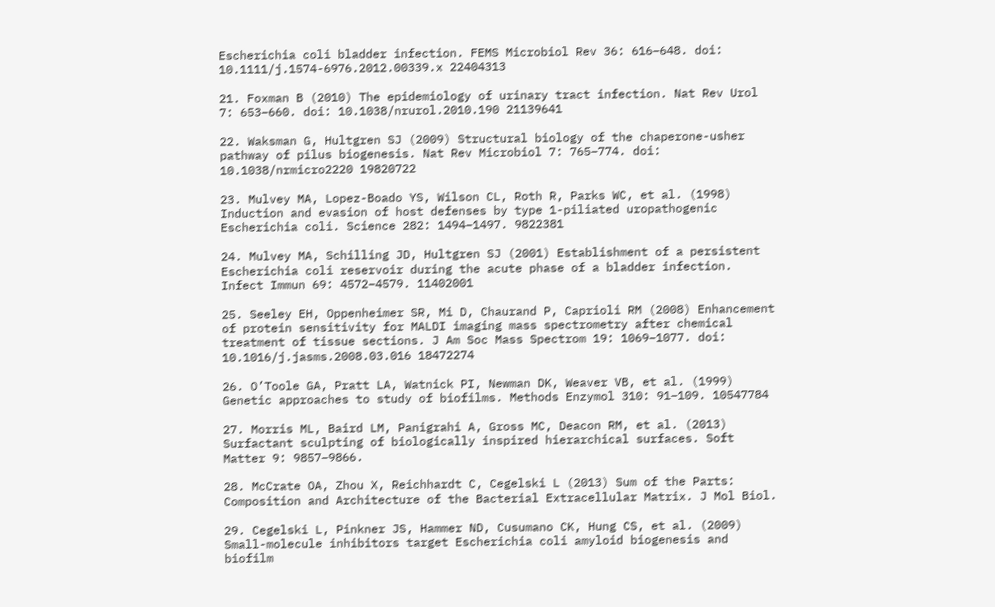Escherichia coli bladder infection. FEMS Microbiol Rev 36: 616–648. doi: 10.1111/j.1574-6976.2012.00339.x 22404313

21. Foxman B (2010) The epidemiology of urinary tract infection. Nat Rev Urol 7: 653–660. doi: 10.1038/nrurol.2010.190 21139641

22. Waksman G, Hultgren SJ (2009) Structural biology of the chaperone-usher pathway of pilus biogenesis. Nat Rev Microbiol 7: 765–774. doi: 10.1038/nrmicro2220 19820722

23. Mulvey MA, Lopez-Boado YS, Wilson CL, Roth R, Parks WC, et al. (1998) Induction and evasion of host defenses by type 1-piliated uropathogenic Escherichia coli. Science 282: 1494–1497. 9822381

24. Mulvey MA, Schilling JD, Hultgren SJ (2001) Establishment of a persistent Escherichia coli reservoir during the acute phase of a bladder infection. Infect Immun 69: 4572–4579. 11402001

25. Seeley EH, Oppenheimer SR, Mi D, Chaurand P, Caprioli RM (2008) Enhancement of protein sensitivity for MALDI imaging mass spectrometry after chemical treatment of tissue sections. J Am Soc Mass Spectrom 19: 1069–1077. doi: 10.1016/j.jasms.2008.03.016 18472274

26. O’Toole GA, Pratt LA, Watnick PI, Newman DK, Weaver VB, et al. (1999) Genetic approaches to study of biofilms. Methods Enzymol 310: 91–109. 10547784

27. Morris ML, Baird LM, Panigrahi A, Gross MC, Deacon RM, et al. (2013) Surfactant sculpting of biologically inspired hierarchical surfaces. Soft Matter 9: 9857–9866.

28. McCrate OA, Zhou X, Reichhardt C, Cegelski L (2013) Sum of the Parts: Composition and Architecture of the Bacterial Extracellular Matrix. J Mol Biol.

29. Cegelski L, Pinkner JS, Hammer ND, Cusumano CK, Hung CS, et al. (2009) Small-molecule inhibitors target Escherichia coli amyloid biogenesis and biofilm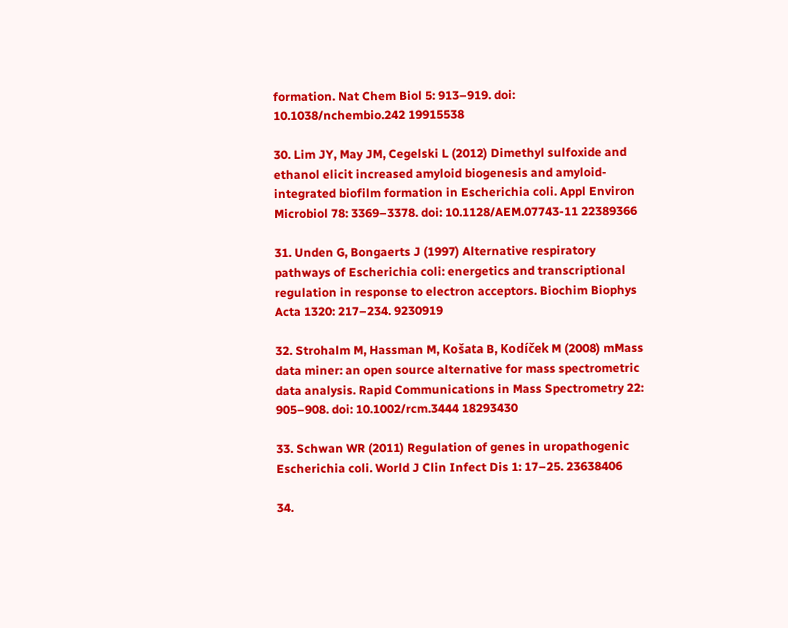formation. Nat Chem Biol 5: 913–919. doi: 10.1038/nchembio.242 19915538

30. Lim JY, May JM, Cegelski L (2012) Dimethyl sulfoxide and ethanol elicit increased amyloid biogenesis and amyloid-integrated biofilm formation in Escherichia coli. Appl Environ Microbiol 78: 3369–3378. doi: 10.1128/AEM.07743-11 22389366

31. Unden G, Bongaerts J (1997) Alternative respiratory pathways of Escherichia coli: energetics and transcriptional regulation in response to electron acceptors. Biochim Biophys Acta 1320: 217–234. 9230919

32. Strohalm M, Hassman M, Košata B, Kodíček M (2008) mMass data miner: an open source alternative for mass spectrometric data analysis. Rapid Communications in Mass Spectrometry 22: 905–908. doi: 10.1002/rcm.3444 18293430

33. Schwan WR (2011) Regulation of genes in uropathogenic Escherichia coli. World J Clin Infect Dis 1: 17–25. 23638406

34.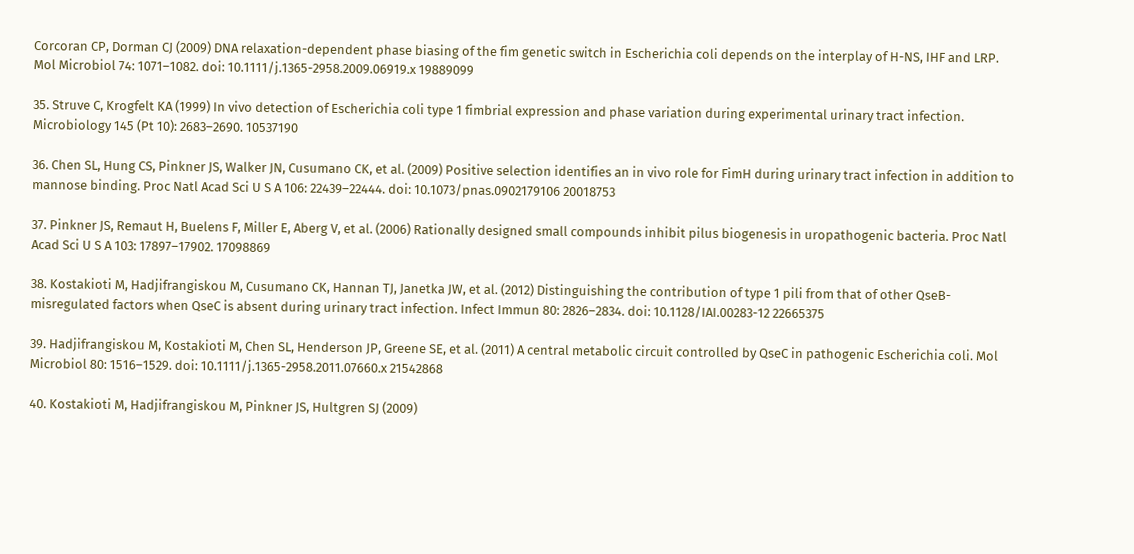Corcoran CP, Dorman CJ (2009) DNA relaxation-dependent phase biasing of the fim genetic switch in Escherichia coli depends on the interplay of H-NS, IHF and LRP. Mol Microbiol 74: 1071–1082. doi: 10.1111/j.1365-2958.2009.06919.x 19889099

35. Struve C, Krogfelt KA (1999) In vivo detection of Escherichia coli type 1 fimbrial expression and phase variation during experimental urinary tract infection. Microbiology 145 (Pt 10): 2683–2690. 10537190

36. Chen SL, Hung CS, Pinkner JS, Walker JN, Cusumano CK, et al. (2009) Positive selection identifies an in vivo role for FimH during urinary tract infection in addition to mannose binding. Proc Natl Acad Sci U S A 106: 22439–22444. doi: 10.1073/pnas.0902179106 20018753

37. Pinkner JS, Remaut H, Buelens F, Miller E, Aberg V, et al. (2006) Rationally designed small compounds inhibit pilus biogenesis in uropathogenic bacteria. Proc Natl Acad Sci U S A 103: 17897–17902. 17098869

38. Kostakioti M, Hadjifrangiskou M, Cusumano CK, Hannan TJ, Janetka JW, et al. (2012) Distinguishing the contribution of type 1 pili from that of other QseB-misregulated factors when QseC is absent during urinary tract infection. Infect Immun 80: 2826–2834. doi: 10.1128/IAI.00283-12 22665375

39. Hadjifrangiskou M, Kostakioti M, Chen SL, Henderson JP, Greene SE, et al. (2011) A central metabolic circuit controlled by QseC in pathogenic Escherichia coli. Mol Microbiol 80: 1516–1529. doi: 10.1111/j.1365-2958.2011.07660.x 21542868

40. Kostakioti M, Hadjifrangiskou M, Pinkner JS, Hultgren SJ (2009)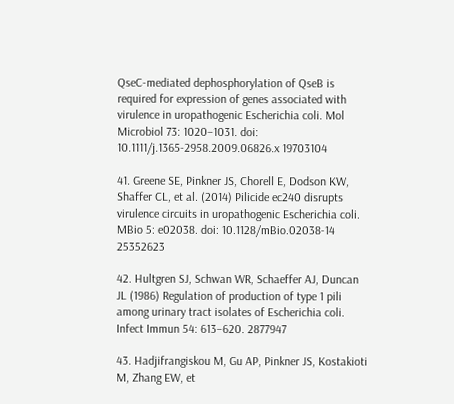QseC-mediated dephosphorylation of QseB is required for expression of genes associated with virulence in uropathogenic Escherichia coli. Mol Microbiol 73: 1020–1031. doi: 10.1111/j.1365-2958.2009.06826.x 19703104

41. Greene SE, Pinkner JS, Chorell E, Dodson KW, Shaffer CL, et al. (2014) Pilicide ec240 disrupts virulence circuits in uropathogenic Escherichia coli. MBio 5: e02038. doi: 10.1128/mBio.02038-14 25352623

42. Hultgren SJ, Schwan WR, Schaeffer AJ, Duncan JL (1986) Regulation of production of type 1 pili among urinary tract isolates of Escherichia coli. Infect Immun 54: 613–620. 2877947

43. Hadjifrangiskou M, Gu AP, Pinkner JS, Kostakioti M, Zhang EW, et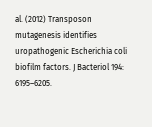al. (2012) Transposon mutagenesis identifies uropathogenic Escherichia coli biofilm factors. J Bacteriol 194: 6195–6205.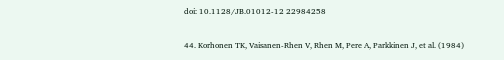doi: 10.1128/JB.01012-12 22984258

44. Korhonen TK, Vaisanen-Rhen V, Rhen M, Pere A, Parkkinen J, et al. (1984)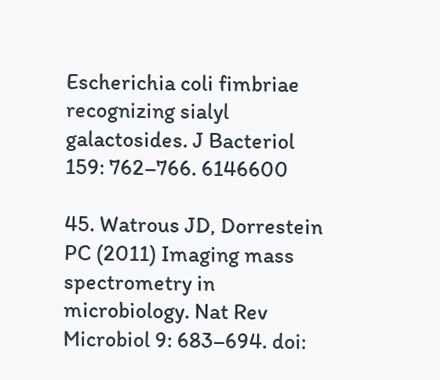Escherichia coli fimbriae recognizing sialyl galactosides. J Bacteriol 159: 762–766. 6146600

45. Watrous JD, Dorrestein PC (2011) Imaging mass spectrometry in microbiology. Nat Rev Microbiol 9: 683–694. doi: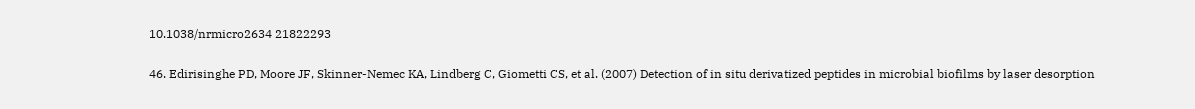10.1038/nrmicro2634 21822293

46. Edirisinghe PD, Moore JF, Skinner-Nemec KA, Lindberg C, Giometti CS, et al. (2007) Detection of in situ derivatized peptides in microbial biofilms by laser desorption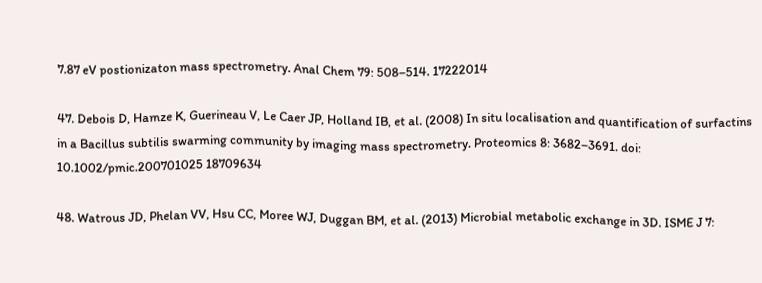7.87 eV postionizaton mass spectrometry. Anal Chem 79: 508–514. 17222014

47. Debois D, Hamze K, Guerineau V, Le Caer JP, Holland IB, et al. (2008) In situ localisation and quantification of surfactins in a Bacillus subtilis swarming community by imaging mass spectrometry. Proteomics 8: 3682–3691. doi: 10.1002/pmic.200701025 18709634

48. Watrous JD, Phelan VV, Hsu CC, Moree WJ, Duggan BM, et al. (2013) Microbial metabolic exchange in 3D. ISME J 7: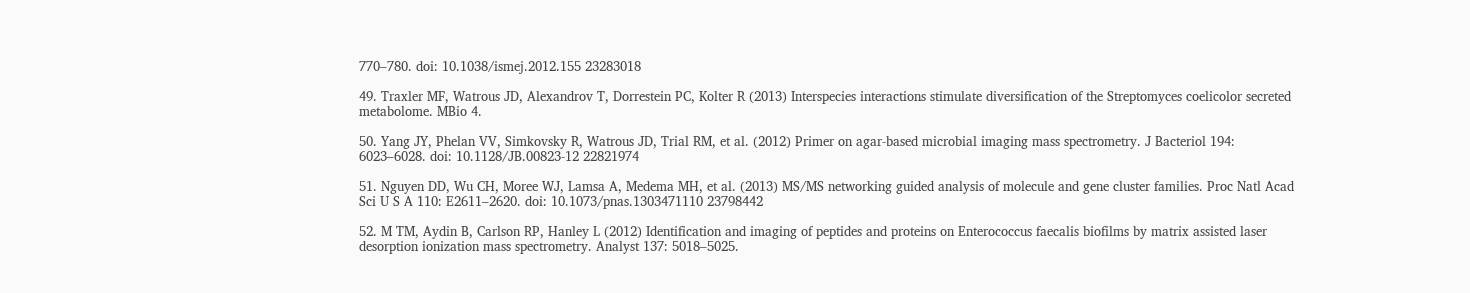770–780. doi: 10.1038/ismej.2012.155 23283018

49. Traxler MF, Watrous JD, Alexandrov T, Dorrestein PC, Kolter R (2013) Interspecies interactions stimulate diversification of the Streptomyces coelicolor secreted metabolome. MBio 4.

50. Yang JY, Phelan VV, Simkovsky R, Watrous JD, Trial RM, et al. (2012) Primer on agar-based microbial imaging mass spectrometry. J Bacteriol 194: 6023–6028. doi: 10.1128/JB.00823-12 22821974

51. Nguyen DD, Wu CH, Moree WJ, Lamsa A, Medema MH, et al. (2013) MS/MS networking guided analysis of molecule and gene cluster families. Proc Natl Acad Sci U S A 110: E2611–2620. doi: 10.1073/pnas.1303471110 23798442

52. M TM, Aydin B, Carlson RP, Hanley L (2012) Identification and imaging of peptides and proteins on Enterococcus faecalis biofilms by matrix assisted laser desorption ionization mass spectrometry. Analyst 137: 5018–5025.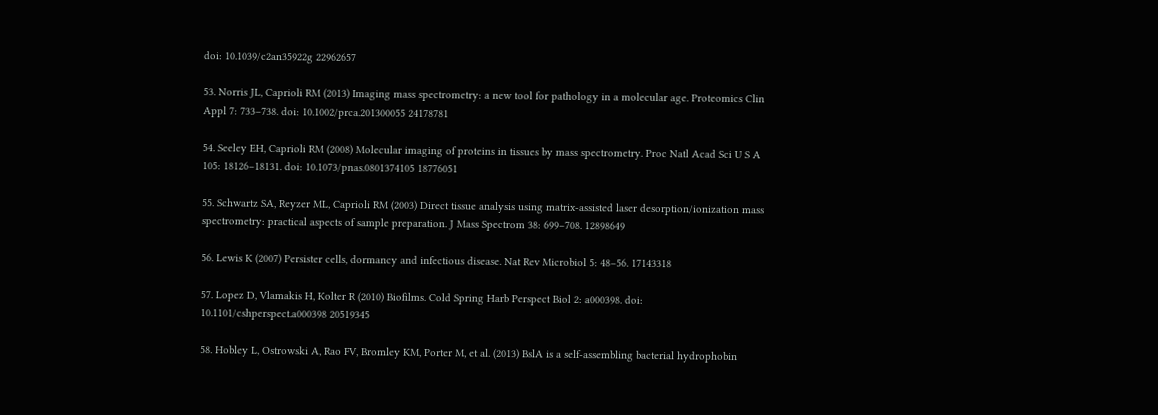doi: 10.1039/c2an35922g 22962657

53. Norris JL, Caprioli RM (2013) Imaging mass spectrometry: a new tool for pathology in a molecular age. Proteomics Clin Appl 7: 733–738. doi: 10.1002/prca.201300055 24178781

54. Seeley EH, Caprioli RM (2008) Molecular imaging of proteins in tissues by mass spectrometry. Proc Natl Acad Sci U S A 105: 18126–18131. doi: 10.1073/pnas.0801374105 18776051

55. Schwartz SA, Reyzer ML, Caprioli RM (2003) Direct tissue analysis using matrix-assisted laser desorption/ionization mass spectrometry: practical aspects of sample preparation. J Mass Spectrom 38: 699–708. 12898649

56. Lewis K (2007) Persister cells, dormancy and infectious disease. Nat Rev Microbiol 5: 48–56. 17143318

57. Lopez D, Vlamakis H, Kolter R (2010) Biofilms. Cold Spring Harb Perspect Biol 2: a000398. doi: 10.1101/cshperspect.a000398 20519345

58. Hobley L, Ostrowski A, Rao FV, Bromley KM, Porter M, et al. (2013) BslA is a self-assembling bacterial hydrophobin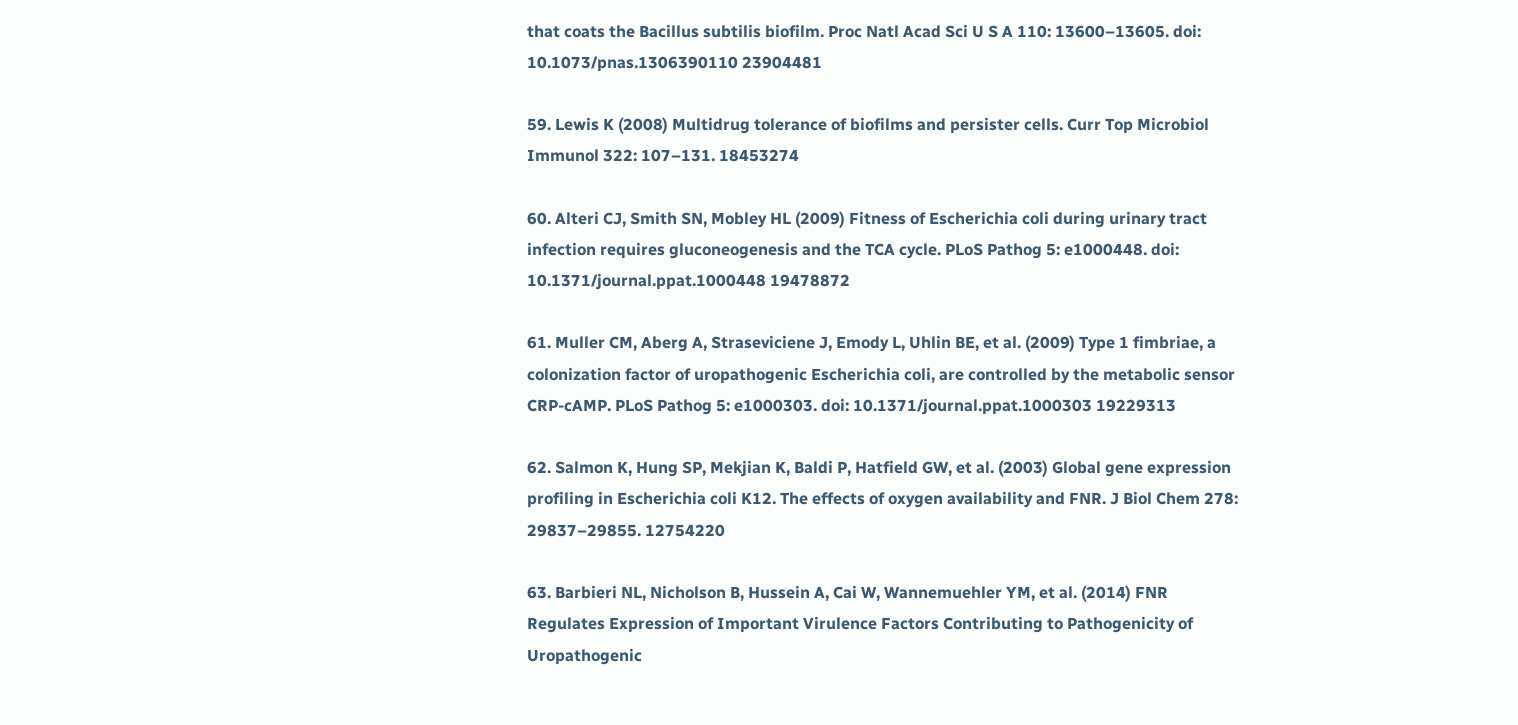that coats the Bacillus subtilis biofilm. Proc Natl Acad Sci U S A 110: 13600–13605. doi: 10.1073/pnas.1306390110 23904481

59. Lewis K (2008) Multidrug tolerance of biofilms and persister cells. Curr Top Microbiol Immunol 322: 107–131. 18453274

60. Alteri CJ, Smith SN, Mobley HL (2009) Fitness of Escherichia coli during urinary tract infection requires gluconeogenesis and the TCA cycle. PLoS Pathog 5: e1000448. doi: 10.1371/journal.ppat.1000448 19478872

61. Muller CM, Aberg A, Straseviciene J, Emody L, Uhlin BE, et al. (2009) Type 1 fimbriae, a colonization factor of uropathogenic Escherichia coli, are controlled by the metabolic sensor CRP-cAMP. PLoS Pathog 5: e1000303. doi: 10.1371/journal.ppat.1000303 19229313

62. Salmon K, Hung SP, Mekjian K, Baldi P, Hatfield GW, et al. (2003) Global gene expression profiling in Escherichia coli K12. The effects of oxygen availability and FNR. J Biol Chem 278: 29837–29855. 12754220

63. Barbieri NL, Nicholson B, Hussein A, Cai W, Wannemuehler YM, et al. (2014) FNR Regulates Expression of Important Virulence Factors Contributing to Pathogenicity of Uropathogenic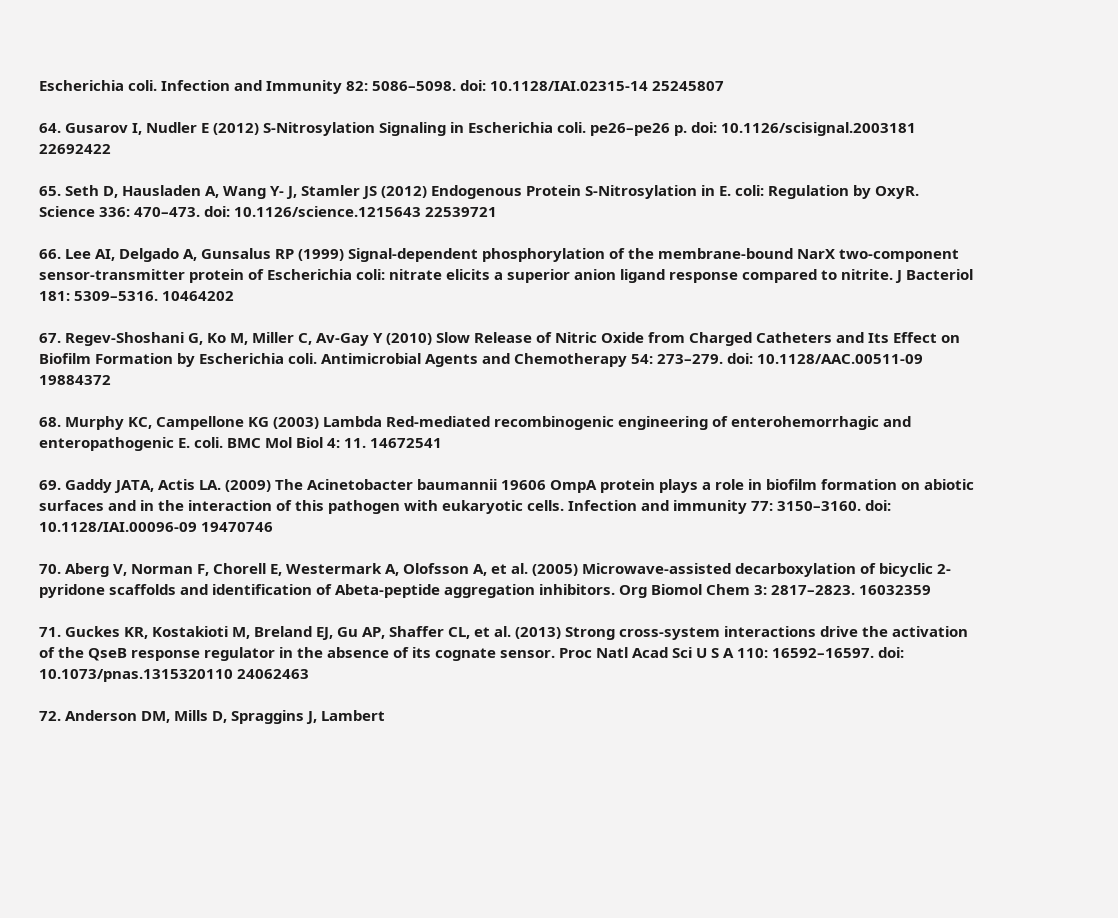Escherichia coli. Infection and Immunity 82: 5086–5098. doi: 10.1128/IAI.02315-14 25245807

64. Gusarov I, Nudler E (2012) S-Nitrosylation Signaling in Escherichia coli. pe26–pe26 p. doi: 10.1126/scisignal.2003181 22692422

65. Seth D, Hausladen A, Wang Y- J, Stamler JS (2012) Endogenous Protein S-Nitrosylation in E. coli: Regulation by OxyR. Science 336: 470–473. doi: 10.1126/science.1215643 22539721

66. Lee AI, Delgado A, Gunsalus RP (1999) Signal-dependent phosphorylation of the membrane-bound NarX two-component sensor-transmitter protein of Escherichia coli: nitrate elicits a superior anion ligand response compared to nitrite. J Bacteriol 181: 5309–5316. 10464202

67. Regev-Shoshani G, Ko M, Miller C, Av-Gay Y (2010) Slow Release of Nitric Oxide from Charged Catheters and Its Effect on Biofilm Formation by Escherichia coli. Antimicrobial Agents and Chemotherapy 54: 273–279. doi: 10.1128/AAC.00511-09 19884372

68. Murphy KC, Campellone KG (2003) Lambda Red-mediated recombinogenic engineering of enterohemorrhagic and enteropathogenic E. coli. BMC Mol Biol 4: 11. 14672541

69. Gaddy JATA, Actis LA. (2009) The Acinetobacter baumannii 19606 OmpA protein plays a role in biofilm formation on abiotic surfaces and in the interaction of this pathogen with eukaryotic cells. Infection and immunity 77: 3150–3160. doi: 10.1128/IAI.00096-09 19470746

70. Aberg V, Norman F, Chorell E, Westermark A, Olofsson A, et al. (2005) Microwave-assisted decarboxylation of bicyclic 2-pyridone scaffolds and identification of Abeta-peptide aggregation inhibitors. Org Biomol Chem 3: 2817–2823. 16032359

71. Guckes KR, Kostakioti M, Breland EJ, Gu AP, Shaffer CL, et al. (2013) Strong cross-system interactions drive the activation of the QseB response regulator in the absence of its cognate sensor. Proc Natl Acad Sci U S A 110: 16592–16597. doi: 10.1073/pnas.1315320110 24062463

72. Anderson DM, Mills D, Spraggins J, Lambert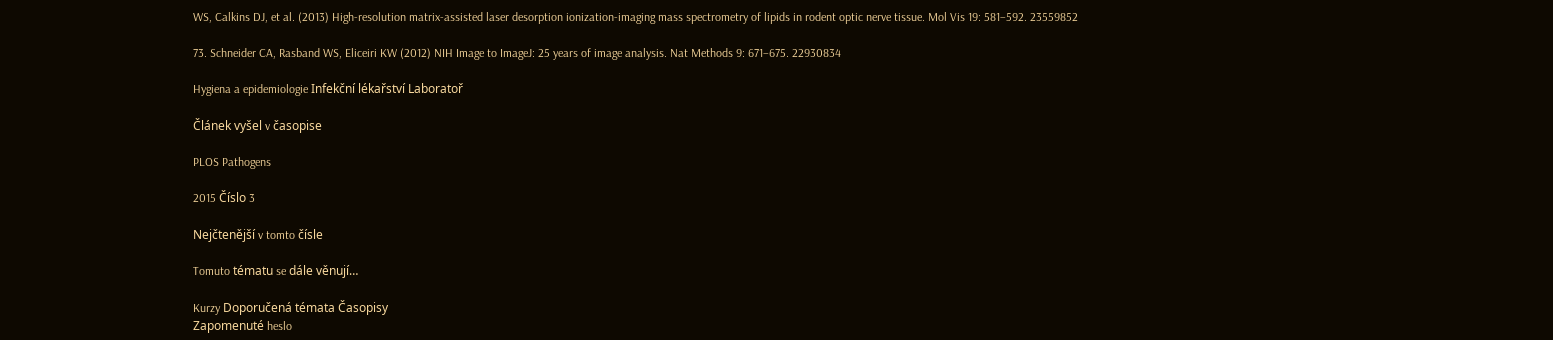WS, Calkins DJ, et al. (2013) High-resolution matrix-assisted laser desorption ionization-imaging mass spectrometry of lipids in rodent optic nerve tissue. Mol Vis 19: 581–592. 23559852

73. Schneider CA, Rasband WS, Eliceiri KW (2012) NIH Image to ImageJ: 25 years of image analysis. Nat Methods 9: 671–675. 22930834

Hygiena a epidemiologie Infekční lékařství Laboratoř

Článek vyšel v časopise

PLOS Pathogens

2015 Číslo 3

Nejčtenější v tomto čísle

Tomuto tématu se dále věnují…

Kurzy Doporučená témata Časopisy
Zapomenuté heslo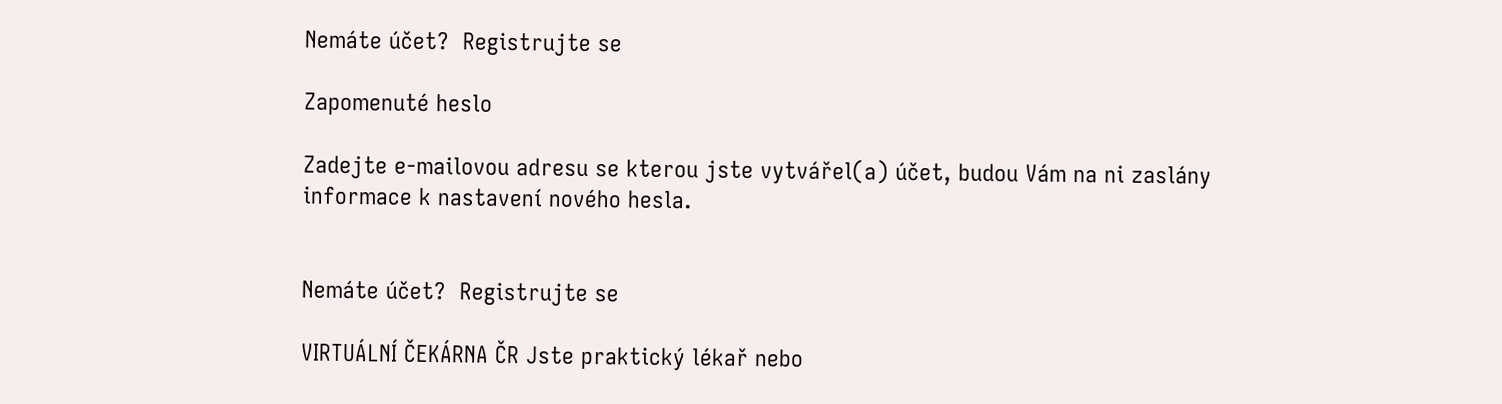Nemáte účet?  Registrujte se

Zapomenuté heslo

Zadejte e-mailovou adresu se kterou jste vytvářel(a) účet, budou Vám na ni zaslány informace k nastavení nového hesla.


Nemáte účet?  Registrujte se

VIRTUÁLNÍ ČEKÁRNA ČR Jste praktický lékař nebo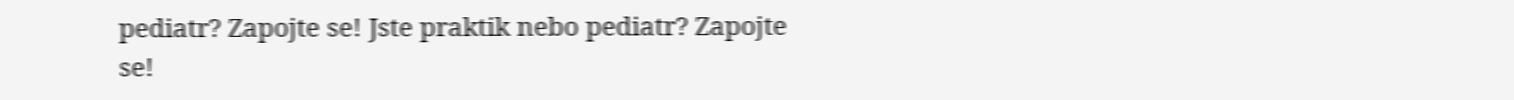pediatr? Zapojte se! Jste praktik nebo pediatr? Zapojte se!